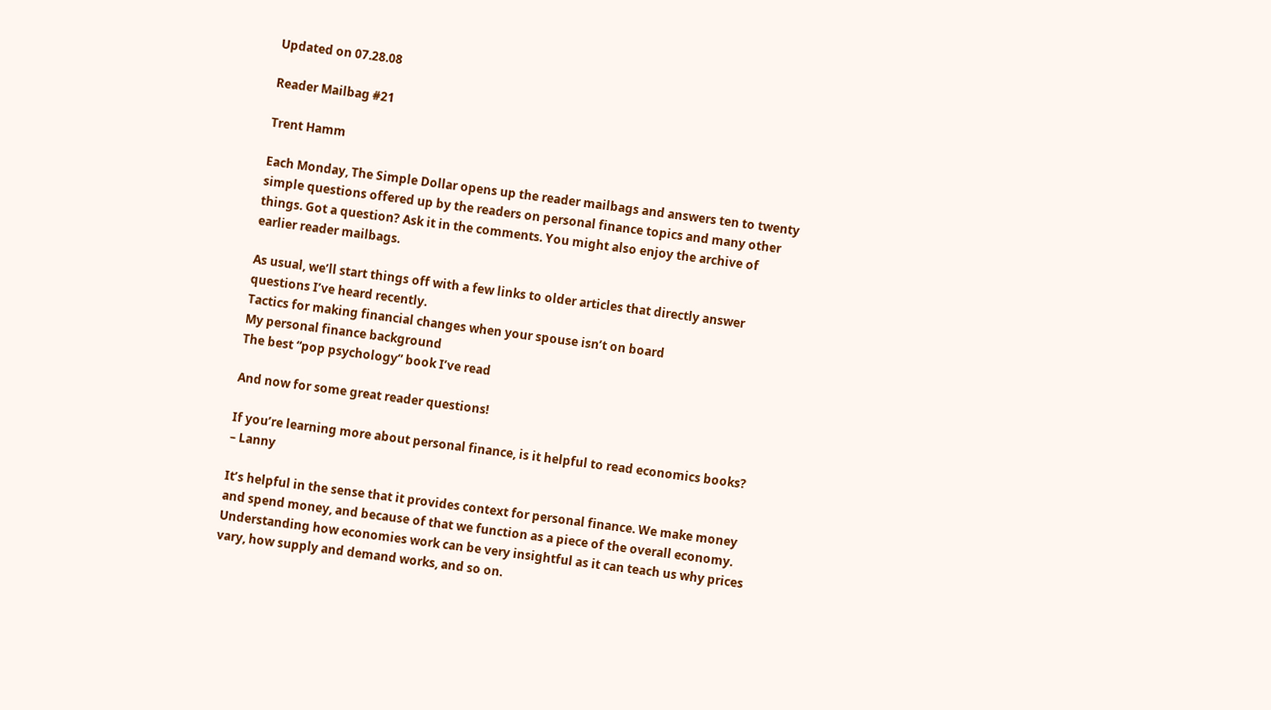Updated on 07.28.08

Reader Mailbag #21

Trent Hamm

Each Monday, The Simple Dollar opens up the reader mailbags and answers ten to twenty simple questions offered up by the readers on personal finance topics and many other things. Got a question? Ask it in the comments. You might also enjoy the archive of earlier reader mailbags.

As usual, we’ll start things off with a few links to older articles that directly answer questions I’ve heard recently.
Tactics for making financial changes when your spouse isn’t on board
My personal finance background
The best “pop psychology” book I’ve read

And now for some great reader questions!

If you’re learning more about personal finance, is it helpful to read economics books?
– Lanny

It’s helpful in the sense that it provides context for personal finance. We make money and spend money, and because of that we function as a piece of the overall economy. Understanding how economies work can be very insightful as it can teach us why prices vary, how supply and demand works, and so on.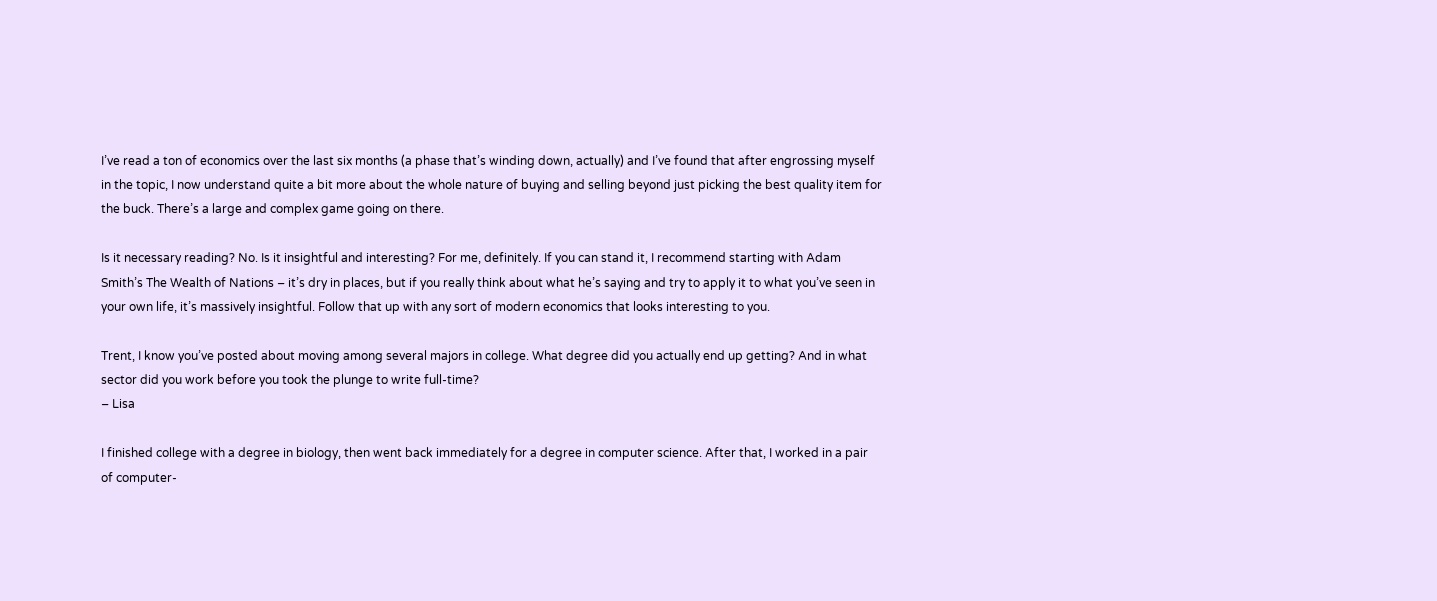I’ve read a ton of economics over the last six months (a phase that’s winding down, actually) and I’ve found that after engrossing myself in the topic, I now understand quite a bit more about the whole nature of buying and selling beyond just picking the best quality item for the buck. There’s a large and complex game going on there.

Is it necessary reading? No. Is it insightful and interesting? For me, definitely. If you can stand it, I recommend starting with Adam Smith’s The Wealth of Nations – it’s dry in places, but if you really think about what he’s saying and try to apply it to what you’ve seen in your own life, it’s massively insightful. Follow that up with any sort of modern economics that looks interesting to you.

Trent, I know you’ve posted about moving among several majors in college. What degree did you actually end up getting? And in what sector did you work before you took the plunge to write full-time?
– Lisa

I finished college with a degree in biology, then went back immediately for a degree in computer science. After that, I worked in a pair of computer-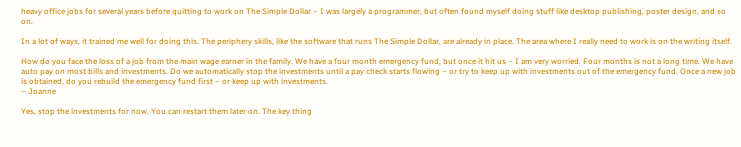heavy office jobs for several years before quitting to work on The Simple Dollar – I was largely a programmer, but often found myself doing stuff like desktop publishing, poster design, and so on.

In a lot of ways, it trained me well for doing this. The periphery skills, like the software that runs The Simple Dollar, are already in place. The area where I really need to work is on the writing itself.

How do you face the loss of a job from the main wage earner in the family. We have a four month emergency fund, but once it hit us – I am very worried. Four months is not a long time. We have auto pay on most bills and investments. Do we automatically stop the investments until a pay check starts flowing – or try to keep up with investments out of the emergency fund. Once a new job is obtained, do you rebuild the emergency fund first – or keep up with investments.
– Joanne

Yes, stop the investments for now. You can restart them later on. The key thing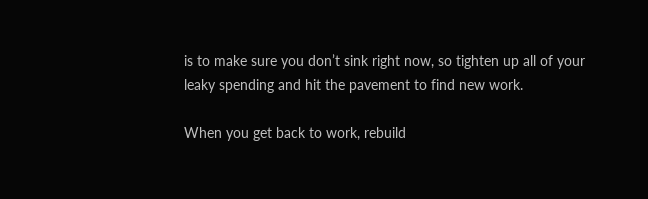is to make sure you don’t sink right now, so tighten up all of your leaky spending and hit the pavement to find new work.

When you get back to work, rebuild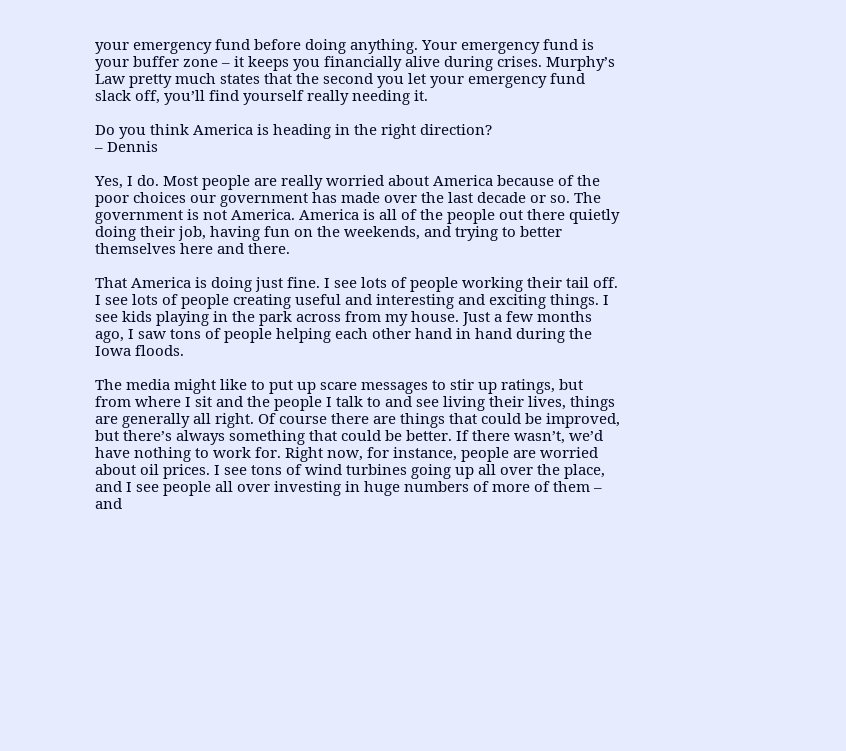your emergency fund before doing anything. Your emergency fund is your buffer zone – it keeps you financially alive during crises. Murphy’s Law pretty much states that the second you let your emergency fund slack off, you’ll find yourself really needing it.

Do you think America is heading in the right direction?
– Dennis

Yes, I do. Most people are really worried about America because of the poor choices our government has made over the last decade or so. The government is not America. America is all of the people out there quietly doing their job, having fun on the weekends, and trying to better themselves here and there.

That America is doing just fine. I see lots of people working their tail off. I see lots of people creating useful and interesting and exciting things. I see kids playing in the park across from my house. Just a few months ago, I saw tons of people helping each other hand in hand during the Iowa floods.

The media might like to put up scare messages to stir up ratings, but from where I sit and the people I talk to and see living their lives, things are generally all right. Of course there are things that could be improved, but there’s always something that could be better. If there wasn’t, we’d have nothing to work for. Right now, for instance, people are worried about oil prices. I see tons of wind turbines going up all over the place, and I see people all over investing in huge numbers of more of them – and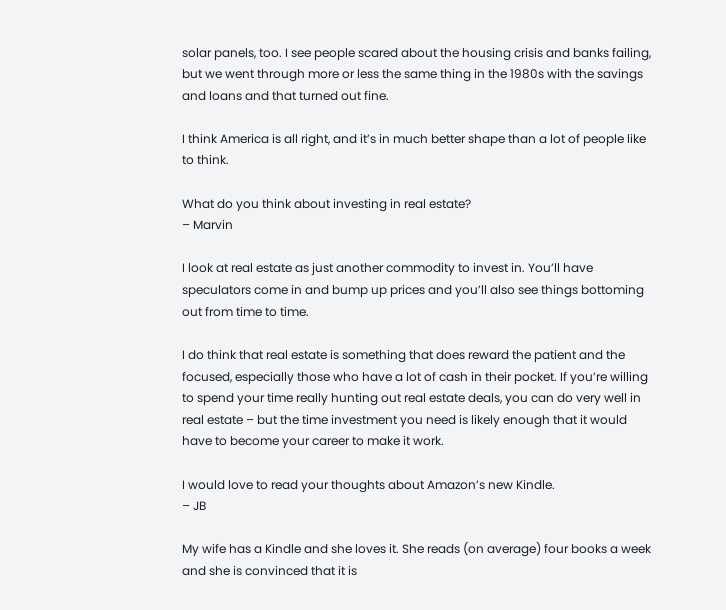solar panels, too. I see people scared about the housing crisis and banks failing, but we went through more or less the same thing in the 1980s with the savings and loans and that turned out fine.

I think America is all right, and it’s in much better shape than a lot of people like to think.

What do you think about investing in real estate?
– Marvin

I look at real estate as just another commodity to invest in. You’ll have speculators come in and bump up prices and you’ll also see things bottoming out from time to time.

I do think that real estate is something that does reward the patient and the focused, especially those who have a lot of cash in their pocket. If you’re willing to spend your time really hunting out real estate deals, you can do very well in real estate – but the time investment you need is likely enough that it would have to become your career to make it work.

I would love to read your thoughts about Amazon’s new Kindle.
– JB

My wife has a Kindle and she loves it. She reads (on average) four books a week and she is convinced that it is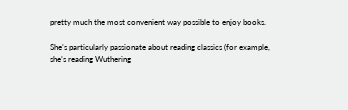pretty much the most convenient way possible to enjoy books.

She’s particularly passionate about reading classics (for example, she’s reading Wuthering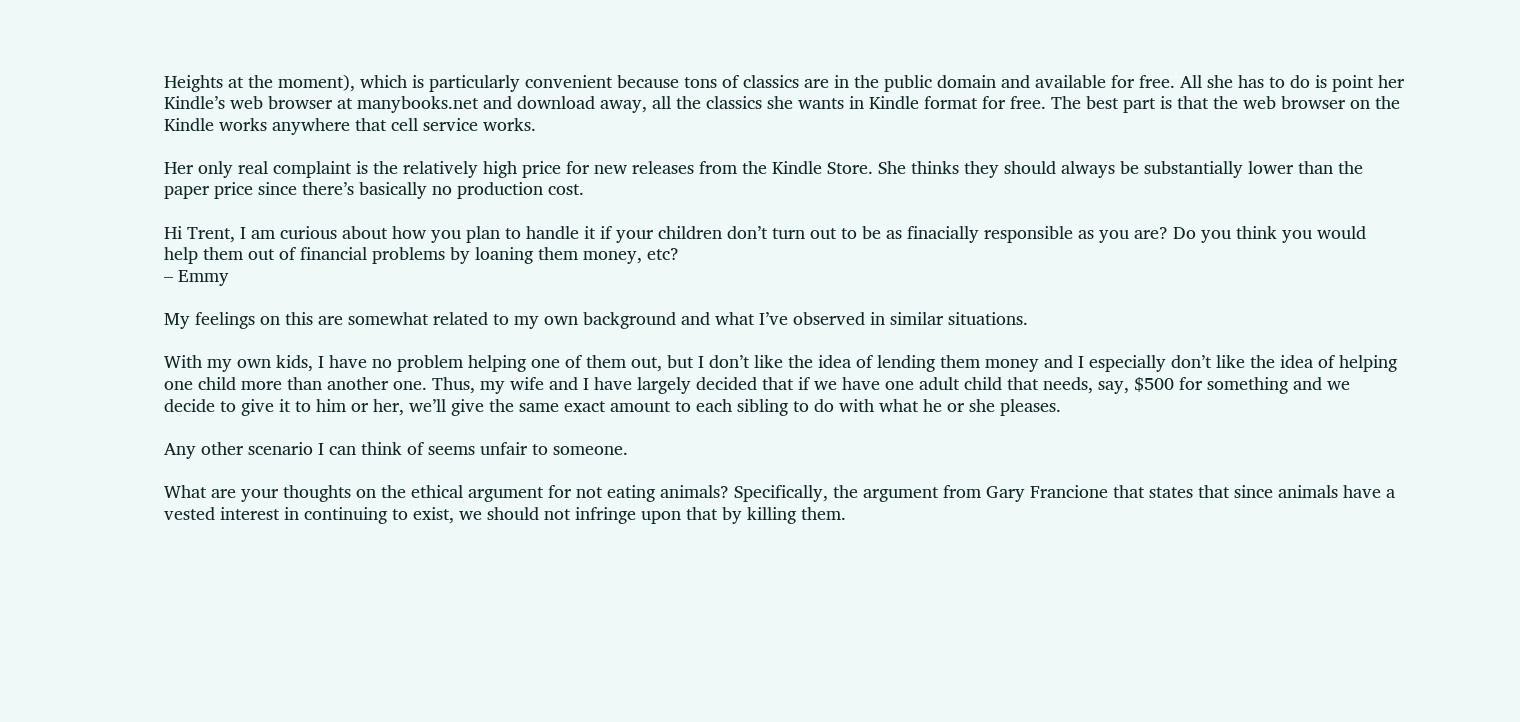Heights at the moment), which is particularly convenient because tons of classics are in the public domain and available for free. All she has to do is point her Kindle’s web browser at manybooks.net and download away, all the classics she wants in Kindle format for free. The best part is that the web browser on the Kindle works anywhere that cell service works.

Her only real complaint is the relatively high price for new releases from the Kindle Store. She thinks they should always be substantially lower than the paper price since there’s basically no production cost.

Hi Trent, I am curious about how you plan to handle it if your children don’t turn out to be as finacially responsible as you are? Do you think you would help them out of financial problems by loaning them money, etc?
– Emmy

My feelings on this are somewhat related to my own background and what I’ve observed in similar situations.

With my own kids, I have no problem helping one of them out, but I don’t like the idea of lending them money and I especially don’t like the idea of helping one child more than another one. Thus, my wife and I have largely decided that if we have one adult child that needs, say, $500 for something and we decide to give it to him or her, we’ll give the same exact amount to each sibling to do with what he or she pleases.

Any other scenario I can think of seems unfair to someone.

What are your thoughts on the ethical argument for not eating animals? Specifically, the argument from Gary Francione that states that since animals have a vested interest in continuing to exist, we should not infringe upon that by killing them.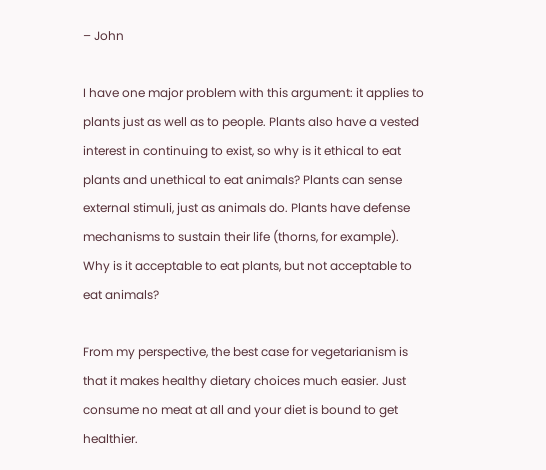– John

I have one major problem with this argument: it applies to plants just as well as to people. Plants also have a vested interest in continuing to exist, so why is it ethical to eat plants and unethical to eat animals? Plants can sense external stimuli, just as animals do. Plants have defense mechanisms to sustain their life (thorns, for example). Why is it acceptable to eat plants, but not acceptable to eat animals?

From my perspective, the best case for vegetarianism is that it makes healthy dietary choices much easier. Just consume no meat at all and your diet is bound to get healthier.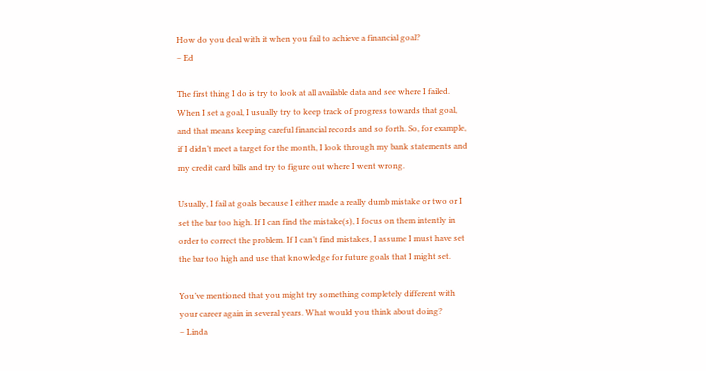How do you deal with it when you fail to achieve a financial goal?
– Ed

The first thing I do is try to look at all available data and see where I failed. When I set a goal, I usually try to keep track of progress towards that goal, and that means keeping careful financial records and so forth. So, for example, if I didn’t meet a target for the month, I look through my bank statements and my credit card bills and try to figure out where I went wrong.

Usually, I fail at goals because I either made a really dumb mistake or two or I set the bar too high. If I can find the mistake(s), I focus on them intently in order to correct the problem. If I can’t find mistakes, I assume I must have set the bar too high and use that knowledge for future goals that I might set.

You’ve mentioned that you might try something completely different with your career again in several years. What would you think about doing?
– Linda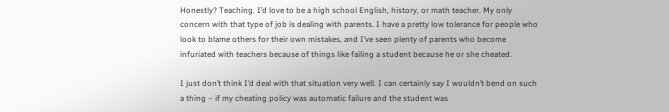Honestly? Teaching. I’d love to be a high school English, history, or math teacher. My only concern with that type of job is dealing with parents. I have a pretty low tolerance for people who look to blame others for their own mistakes, and I’ve seen plenty of parents who become infuriated with teachers because of things like failing a student because he or she cheated.

I just don’t think I’d deal with that situation very well. I can certainly say I wouldn’t bend on such a thing – if my cheating policy was automatic failure and the student was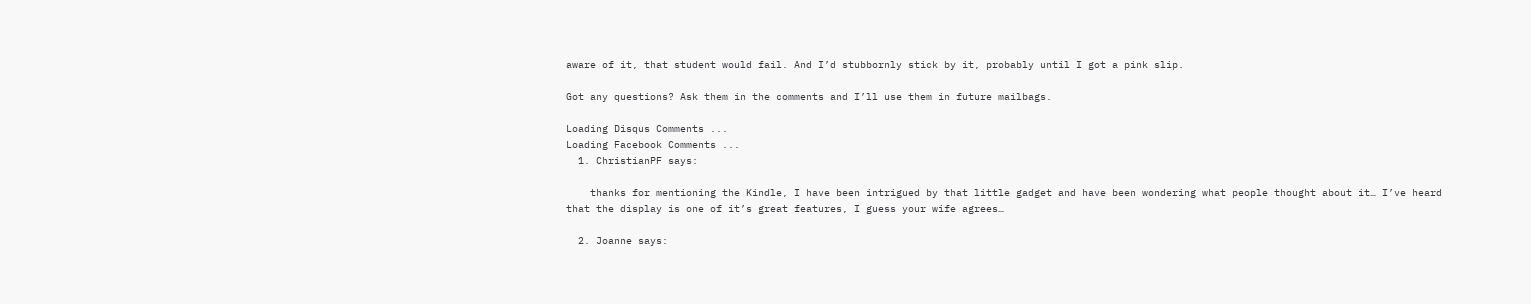aware of it, that student would fail. And I’d stubbornly stick by it, probably until I got a pink slip.

Got any questions? Ask them in the comments and I’ll use them in future mailbags.

Loading Disqus Comments ...
Loading Facebook Comments ...
  1. ChristianPF says:

    thanks for mentioning the Kindle, I have been intrigued by that little gadget and have been wondering what people thought about it… I’ve heard that the display is one of it’s great features, I guess your wife agrees…

  2. Joanne says: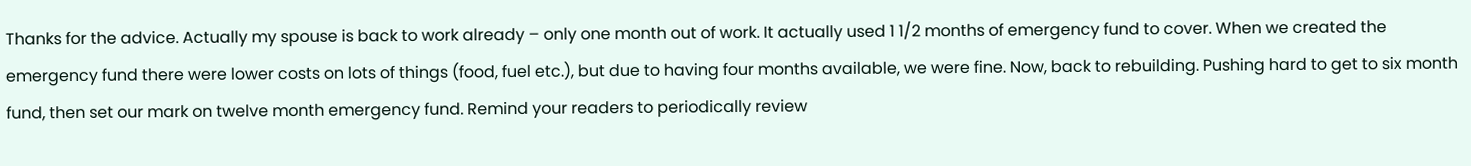Thanks for the advice. Actually my spouse is back to work already – only one month out of work. It actually used 1 1/2 months of emergency fund to cover. When we created the emergency fund there were lower costs on lots of things (food, fuel etc.), but due to having four months available, we were fine. Now, back to rebuilding. Pushing hard to get to six month fund, then set our mark on twelve month emergency fund. Remind your readers to periodically review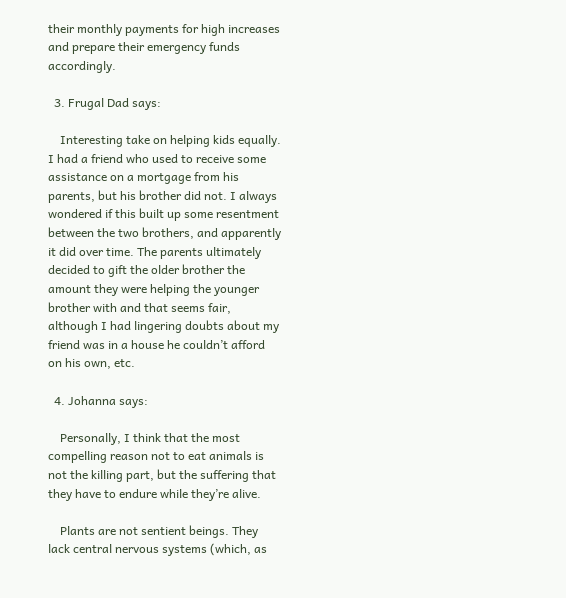their monthly payments for high increases and prepare their emergency funds accordingly.

  3. Frugal Dad says:

    Interesting take on helping kids equally. I had a friend who used to receive some assistance on a mortgage from his parents, but his brother did not. I always wondered if this built up some resentment between the two brothers, and apparently it did over time. The parents ultimately decided to gift the older brother the amount they were helping the younger brother with and that seems fair, although I had lingering doubts about my friend was in a house he couldn’t afford on his own, etc.

  4. Johanna says:

    Personally, I think that the most compelling reason not to eat animals is not the killing part, but the suffering that they have to endure while they’re alive.

    Plants are not sentient beings. They lack central nervous systems (which, as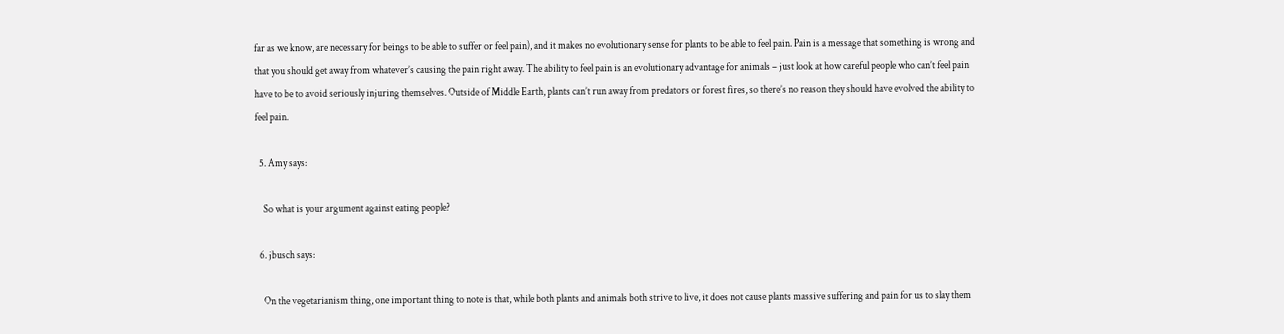far as we know, are necessary for beings to be able to suffer or feel pain), and it makes no evolutionary sense for plants to be able to feel pain. Pain is a message that something is wrong and that you should get away from whatever’s causing the pain right away. The ability to feel pain is an evolutionary advantage for animals – just look at how careful people who can’t feel pain have to be to avoid seriously injuring themselves. Outside of Middle Earth, plants can’t run away from predators or forest fires, so there’s no reason they should have evolved the ability to feel pain.

  5. Amy says:

    So what is your argument against eating people?

  6. jbusch says:

    On the vegetarianism thing, one important thing to note is that, while both plants and animals both strive to live, it does not cause plants massive suffering and pain for us to slay them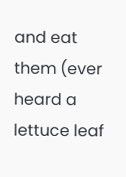and eat them (ever heard a lettuce leaf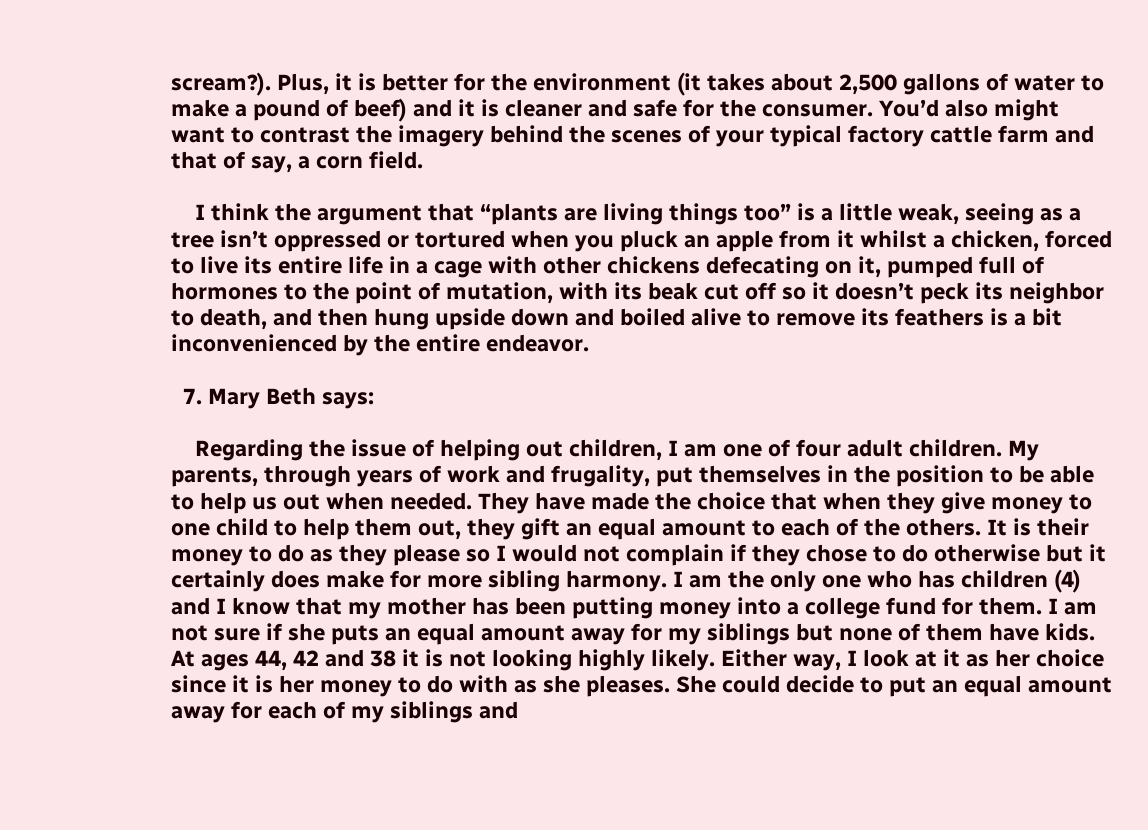scream?). Plus, it is better for the environment (it takes about 2,500 gallons of water to make a pound of beef) and it is cleaner and safe for the consumer. You’d also might want to contrast the imagery behind the scenes of your typical factory cattle farm and that of say, a corn field.

    I think the argument that “plants are living things too” is a little weak, seeing as a tree isn’t oppressed or tortured when you pluck an apple from it whilst a chicken, forced to live its entire life in a cage with other chickens defecating on it, pumped full of hormones to the point of mutation, with its beak cut off so it doesn’t peck its neighbor to death, and then hung upside down and boiled alive to remove its feathers is a bit inconvenienced by the entire endeavor.

  7. Mary Beth says:

    Regarding the issue of helping out children, I am one of four adult children. My parents, through years of work and frugality, put themselves in the position to be able to help us out when needed. They have made the choice that when they give money to one child to help them out, they gift an equal amount to each of the others. It is their money to do as they please so I would not complain if they chose to do otherwise but it certainly does make for more sibling harmony. I am the only one who has children (4) and I know that my mother has been putting money into a college fund for them. I am not sure if she puts an equal amount away for my siblings but none of them have kids. At ages 44, 42 and 38 it is not looking highly likely. Either way, I look at it as her choice since it is her money to do with as she pleases. She could decide to put an equal amount away for each of my siblings and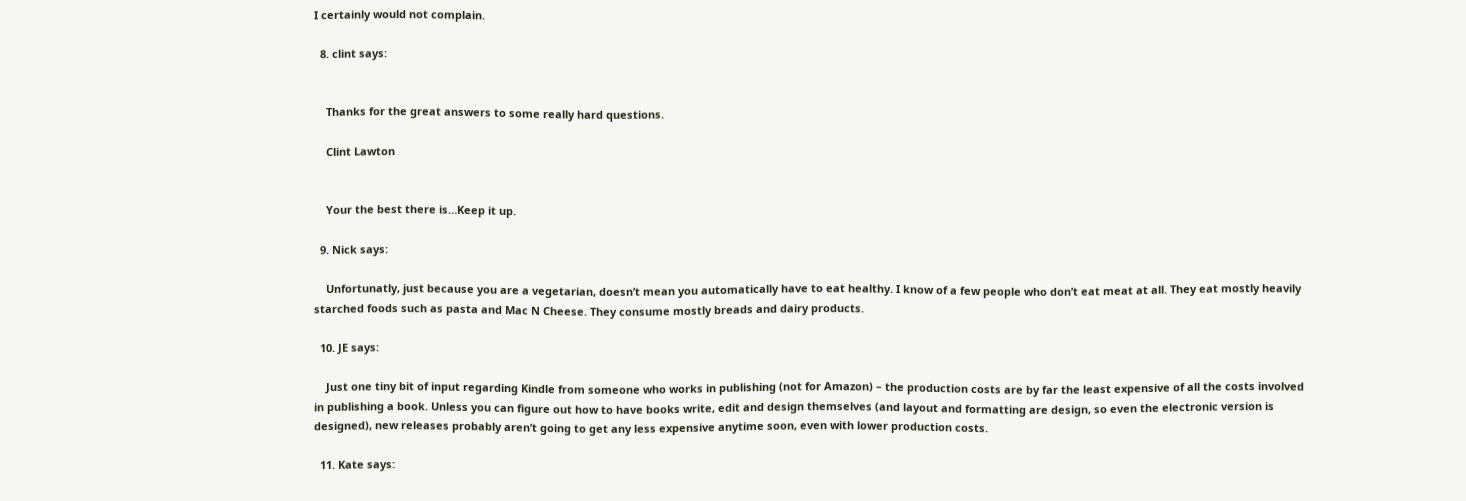I certainly would not complain.

  8. clint says:


    Thanks for the great answers to some really hard questions.

    Clint Lawton


    Your the best there is…Keep it up.

  9. Nick says:

    Unfortunatly, just because you are a vegetarian, doesn’t mean you automatically have to eat healthy. I know of a few people who don’t eat meat at all. They eat mostly heavily starched foods such as pasta and Mac N Cheese. They consume mostly breads and dairy products.

  10. JE says:

    Just one tiny bit of input regarding Kindle from someone who works in publishing (not for Amazon) – the production costs are by far the least expensive of all the costs involved in publishing a book. Unless you can figure out how to have books write, edit and design themselves (and layout and formatting are design, so even the electronic version is designed), new releases probably aren’t going to get any less expensive anytime soon, even with lower production costs.

  11. Kate says: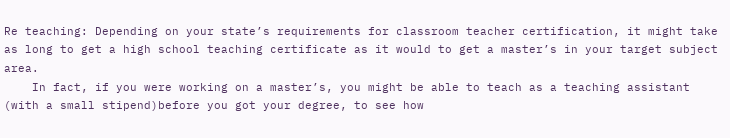Re teaching: Depending on your state’s requirements for classroom teacher certification, it might take as long to get a high school teaching certificate as it would to get a master’s in your target subject area.
    In fact, if you were working on a master’s, you might be able to teach as a teaching assistant (with a small stipend)before you got your degree, to see how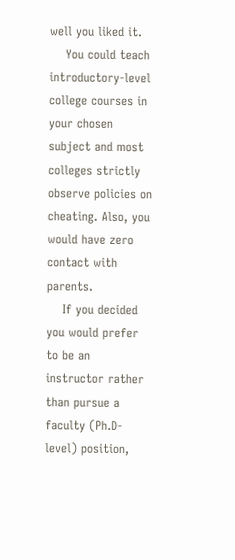well you liked it.
    You could teach introductory-level college courses in your chosen subject and most colleges strictly observe policies on cheating. Also, you would have zero contact with parents.
    If you decided you would prefer to be an instructor rather than pursue a faculty (Ph.D-level) position,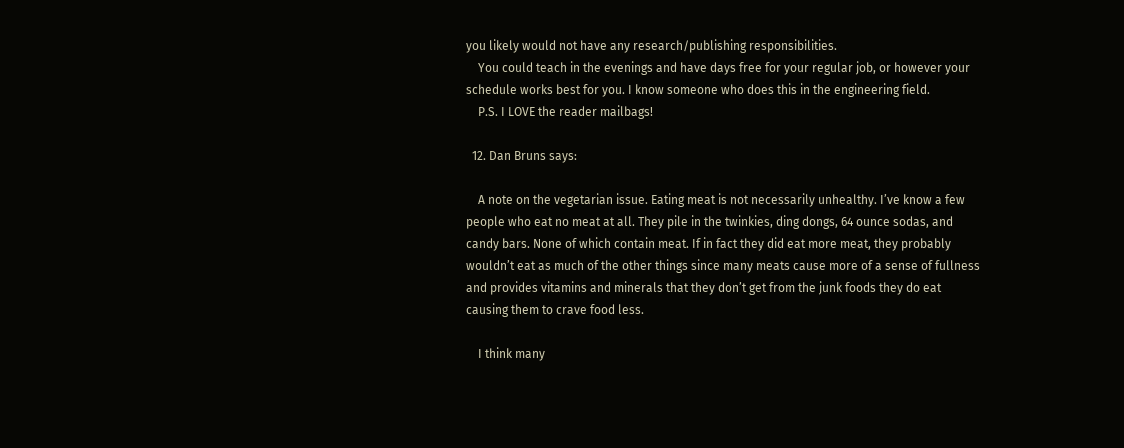you likely would not have any research/publishing responsibilities.
    You could teach in the evenings and have days free for your regular job, or however your schedule works best for you. I know someone who does this in the engineering field.
    P.S. I LOVE the reader mailbags!

  12. Dan Bruns says:

    A note on the vegetarian issue. Eating meat is not necessarily unhealthy. I’ve know a few people who eat no meat at all. They pile in the twinkies, ding dongs, 64 ounce sodas, and candy bars. None of which contain meat. If in fact they did eat more meat, they probably wouldn’t eat as much of the other things since many meats cause more of a sense of fullness and provides vitamins and minerals that they don’t get from the junk foods they do eat causing them to crave food less.

    I think many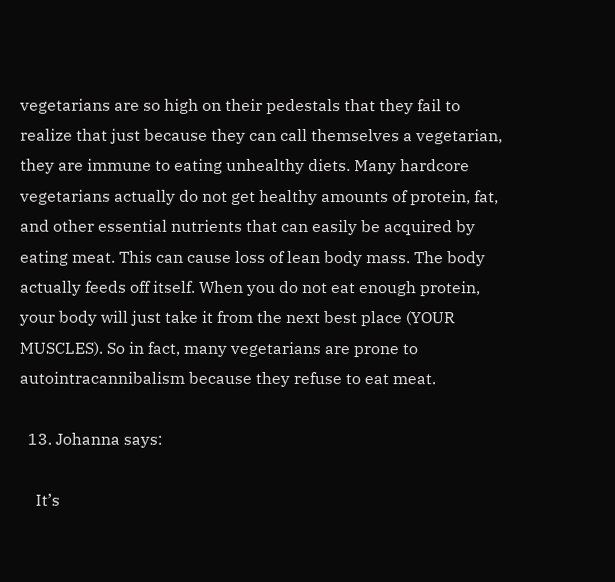vegetarians are so high on their pedestals that they fail to realize that just because they can call themselves a vegetarian, they are immune to eating unhealthy diets. Many hardcore vegetarians actually do not get healthy amounts of protein, fat, and other essential nutrients that can easily be acquired by eating meat. This can cause loss of lean body mass. The body actually feeds off itself. When you do not eat enough protein, your body will just take it from the next best place (YOUR MUSCLES). So in fact, many vegetarians are prone to autointracannibalism because they refuse to eat meat.

  13. Johanna says:

    It’s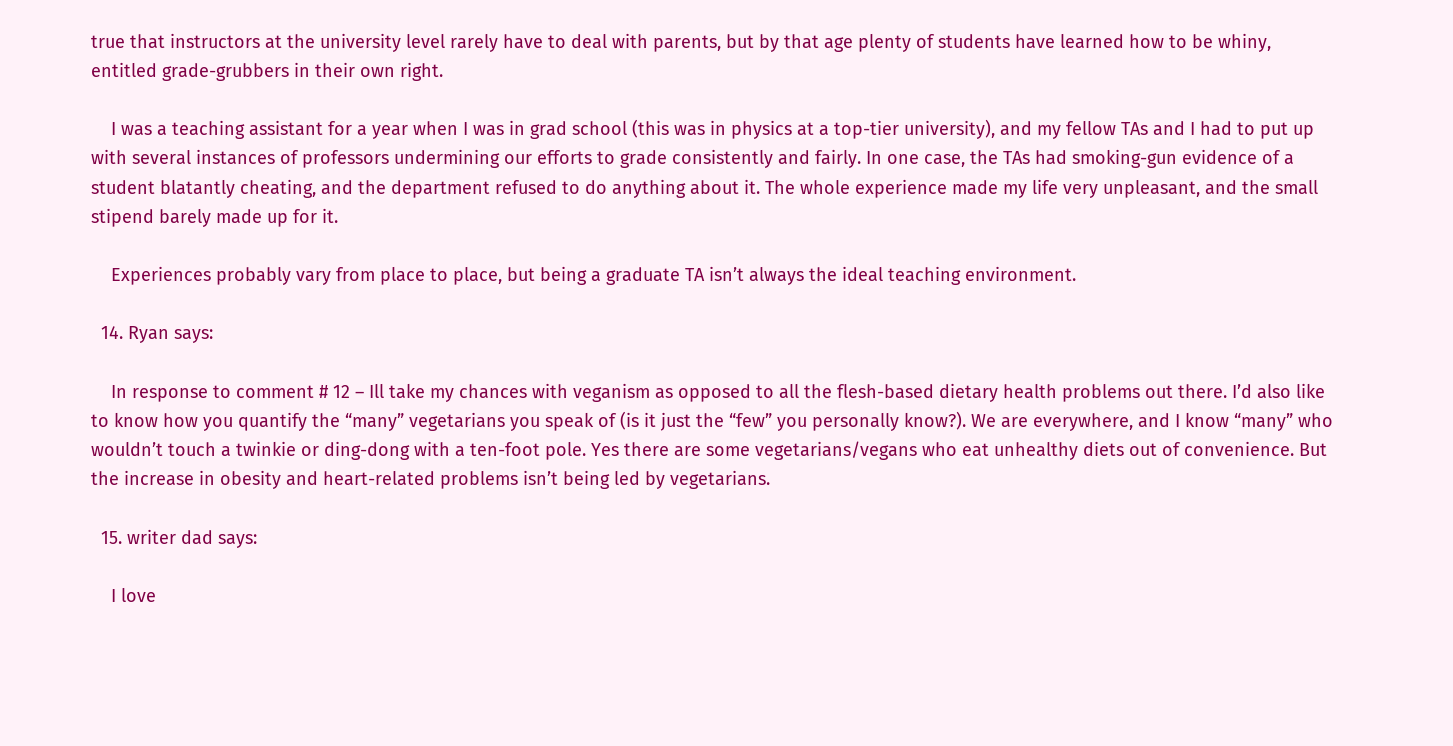true that instructors at the university level rarely have to deal with parents, but by that age plenty of students have learned how to be whiny, entitled grade-grubbers in their own right.

    I was a teaching assistant for a year when I was in grad school (this was in physics at a top-tier university), and my fellow TAs and I had to put up with several instances of professors undermining our efforts to grade consistently and fairly. In one case, the TAs had smoking-gun evidence of a student blatantly cheating, and the department refused to do anything about it. The whole experience made my life very unpleasant, and the small stipend barely made up for it.

    Experiences probably vary from place to place, but being a graduate TA isn’t always the ideal teaching environment.

  14. Ryan says:

    In response to comment # 12 – Ill take my chances with veganism as opposed to all the flesh-based dietary health problems out there. I’d also like to know how you quantify the “many” vegetarians you speak of (is it just the “few” you personally know?). We are everywhere, and I know “many” who wouldn’t touch a twinkie or ding-dong with a ten-foot pole. Yes there are some vegetarians/vegans who eat unhealthy diets out of convenience. But the increase in obesity and heart-related problems isn’t being led by vegetarians.

  15. writer dad says:

    I love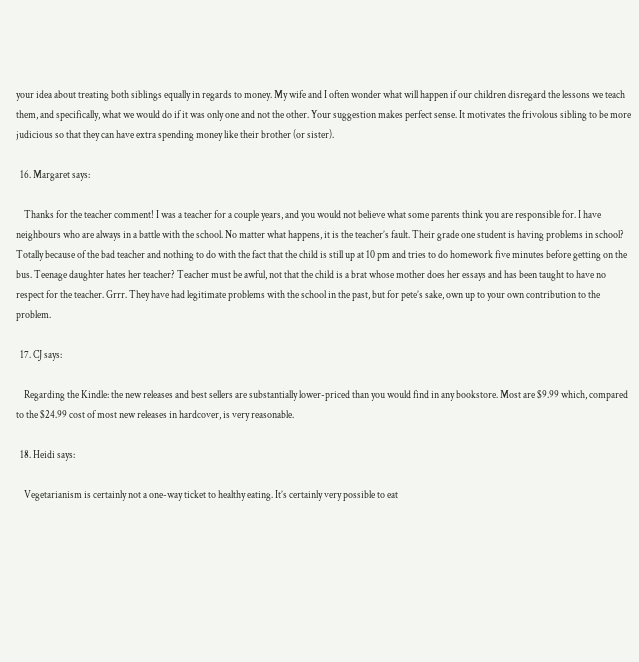your idea about treating both siblings equally in regards to money. My wife and I often wonder what will happen if our children disregard the lessons we teach them, and specifically, what we would do if it was only one and not the other. Your suggestion makes perfect sense. It motivates the frivolous sibling to be more judicious so that they can have extra spending money like their brother (or sister).

  16. Margaret says:

    Thanks for the teacher comment! I was a teacher for a couple years, and you would not believe what some parents think you are responsible for. I have neighbours who are always in a battle with the school. No matter what happens, it is the teacher’s fault. Their grade one student is having problems in school? Totally because of the bad teacher and nothing to do with the fact that the child is still up at 10 pm and tries to do homework five minutes before getting on the bus. Teenage daughter hates her teacher? Teacher must be awful, not that the child is a brat whose mother does her essays and has been taught to have no respect for the teacher. Grrr. They have had legitimate problems with the school in the past, but for pete’s sake, own up to your own contribution to the problem.

  17. CJ says:

    Regarding the Kindle: the new releases and best sellers are substantially lower-priced than you would find in any bookstore. Most are $9.99 which, compared to the $24.99 cost of most new releases in hardcover, is very reasonable.

  18. Heidi says:

    Vegetarianism is certainly not a one-way ticket to healthy eating. It’s certainly very possible to eat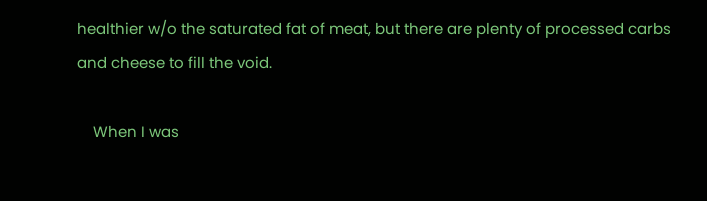healthier w/o the saturated fat of meat, but there are plenty of processed carbs and cheese to fill the void.

    When I was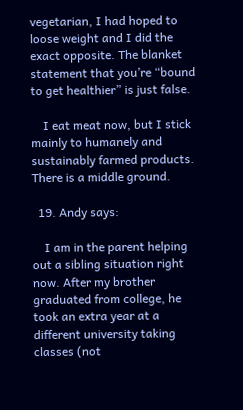vegetarian, I had hoped to loose weight and I did the exact opposite. The blanket statement that you’re “bound to get healthier” is just false.

    I eat meat now, but I stick mainly to humanely and sustainably farmed products. There is a middle ground.

  19. Andy says:

    I am in the parent helping out a sibling situation right now. After my brother graduated from college, he took an extra year at a different university taking classes (not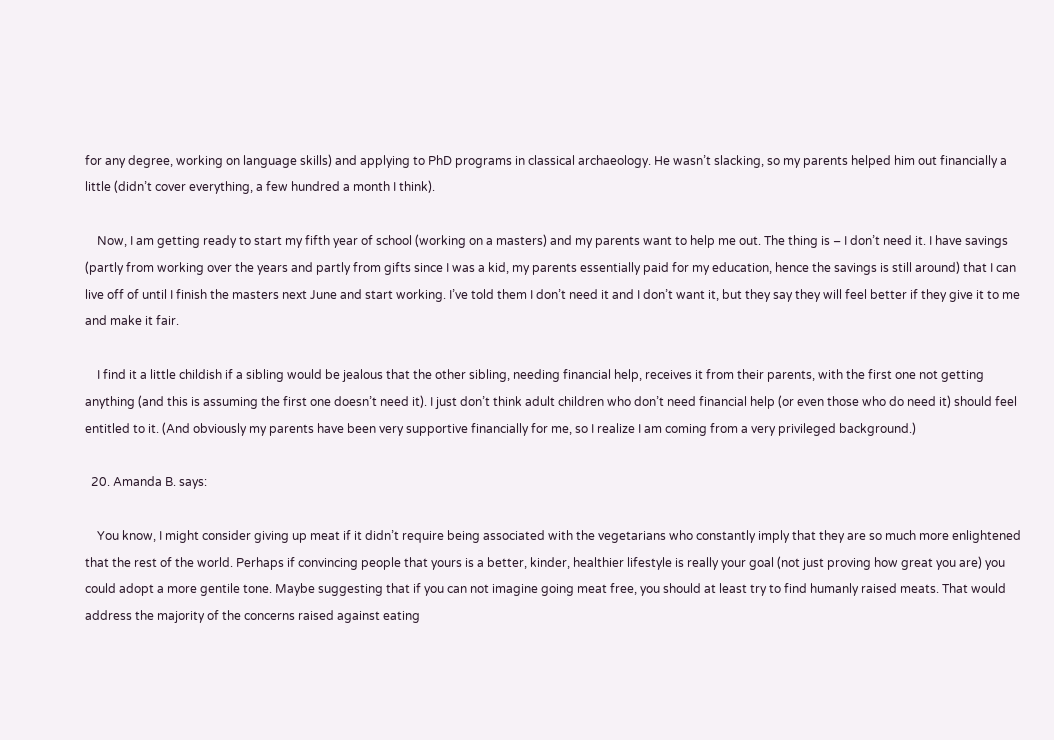for any degree, working on language skills) and applying to PhD programs in classical archaeology. He wasn’t slacking, so my parents helped him out financially a little (didn’t cover everything, a few hundred a month I think).

    Now, I am getting ready to start my fifth year of school (working on a masters) and my parents want to help me out. The thing is – I don’t need it. I have savings (partly from working over the years and partly from gifts since I was a kid, my parents essentially paid for my education, hence the savings is still around) that I can live off of until I finish the masters next June and start working. I’ve told them I don’t need it and I don’t want it, but they say they will feel better if they give it to me and make it fair.

    I find it a little childish if a sibling would be jealous that the other sibling, needing financial help, receives it from their parents, with the first one not getting anything (and this is assuming the first one doesn’t need it). I just don’t think adult children who don’t need financial help (or even those who do need it) should feel entitled to it. (And obviously my parents have been very supportive financially for me, so I realize I am coming from a very privileged background.)

  20. Amanda B. says:

    You know, I might consider giving up meat if it didn’t require being associated with the vegetarians who constantly imply that they are so much more enlightened that the rest of the world. Perhaps if convincing people that yours is a better, kinder, healthier lifestyle is really your goal (not just proving how great you are) you could adopt a more gentile tone. Maybe suggesting that if you can not imagine going meat free, you should at least try to find humanly raised meats. That would address the majority of the concerns raised against eating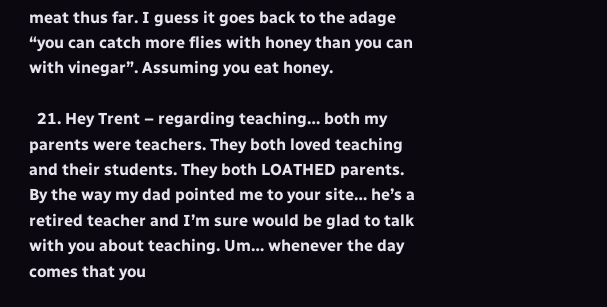meat thus far. I guess it goes back to the adage “you can catch more flies with honey than you can with vinegar”. Assuming you eat honey.

  21. Hey Trent – regarding teaching… both my parents were teachers. They both loved teaching and their students. They both LOATHED parents. By the way my dad pointed me to your site… he’s a retired teacher and I’m sure would be glad to talk with you about teaching. Um… whenever the day comes that you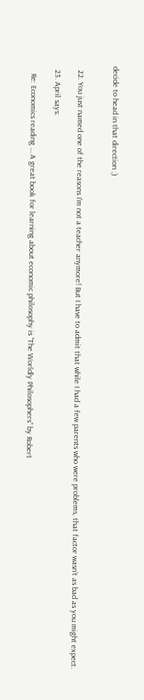decide to head in that direction ;)


  22. You just named one of the reasons I’m not a teacher anymore! But I have to admit that while I had a few parents who were problems, that factor wasn’t as bad as you might expect.

  23. April says:

    Re: Economics reading … A great book for learning about economic philosophy is “The Worldly Philosophers” by Robert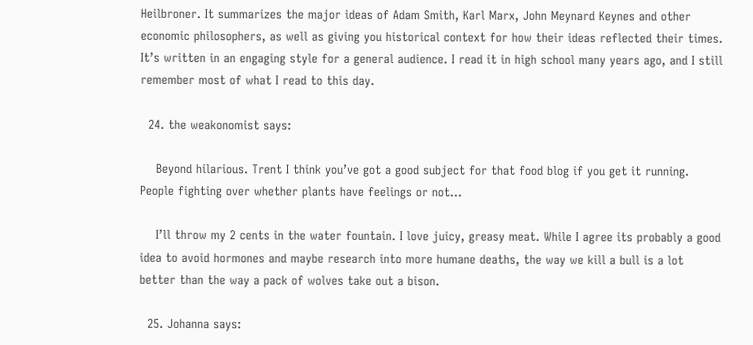Heilbroner. It summarizes the major ideas of Adam Smith, Karl Marx, John Meynard Keynes and other economic philosophers, as well as giving you historical context for how their ideas reflected their times. It’s written in an engaging style for a general audience. I read it in high school many years ago, and I still remember most of what I read to this day.

  24. the weakonomist says:

    Beyond hilarious. Trent I think you’ve got a good subject for that food blog if you get it running. People fighting over whether plants have feelings or not…

    I’ll throw my 2 cents in the water fountain. I love juicy, greasy meat. While I agree its probably a good idea to avoid hormones and maybe research into more humane deaths, the way we kill a bull is a lot better than the way a pack of wolves take out a bison.

  25. Johanna says: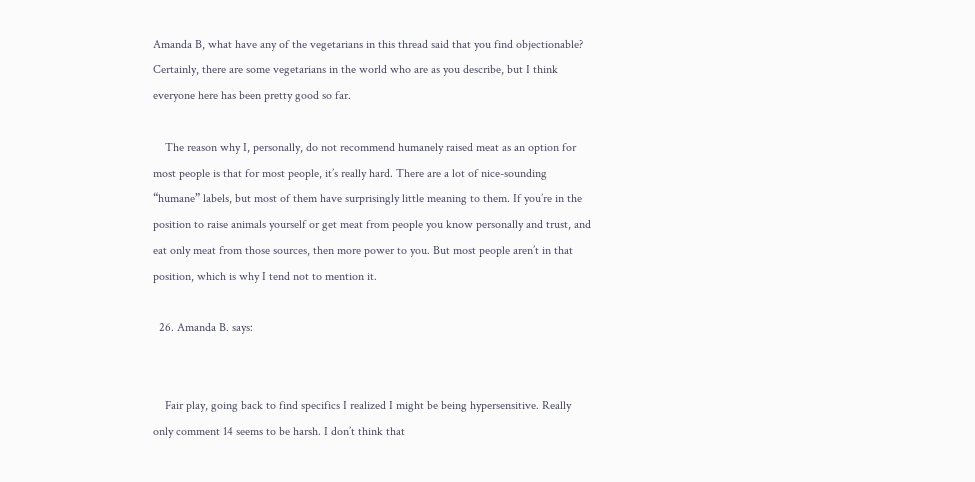Amanda B, what have any of the vegetarians in this thread said that you find objectionable? Certainly, there are some vegetarians in the world who are as you describe, but I think everyone here has been pretty good so far.

    The reason why I, personally, do not recommend humanely raised meat as an option for most people is that for most people, it’s really hard. There are a lot of nice-sounding “humane” labels, but most of them have surprisingly little meaning to them. If you’re in the position to raise animals yourself or get meat from people you know personally and trust, and eat only meat from those sources, then more power to you. But most people aren’t in that position, which is why I tend not to mention it.

  26. Amanda B. says:


    Fair play, going back to find specifics I realized I might be being hypersensitive. Really only comment 14 seems to be harsh. I don’t think that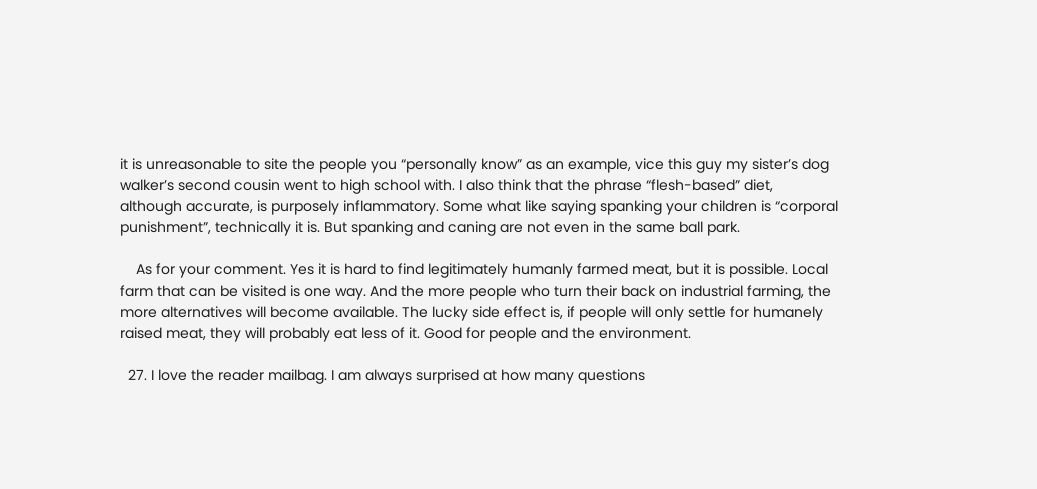it is unreasonable to site the people you “personally know” as an example, vice this guy my sister’s dog walker’s second cousin went to high school with. I also think that the phrase “flesh-based” diet, although accurate, is purposely inflammatory. Some what like saying spanking your children is “corporal punishment”, technically it is. But spanking and caning are not even in the same ball park.

    As for your comment. Yes it is hard to find legitimately humanly farmed meat, but it is possible. Local farm that can be visited is one way. And the more people who turn their back on industrial farming, the more alternatives will become available. The lucky side effect is, if people will only settle for humanely raised meat, they will probably eat less of it. Good for people and the environment.

  27. I love the reader mailbag. I am always surprised at how many questions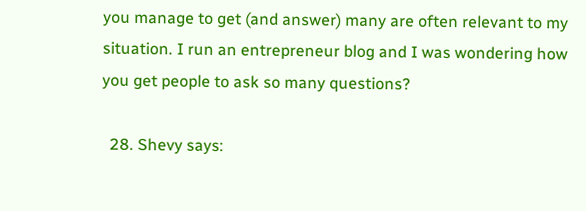you manage to get (and answer) many are often relevant to my situation. I run an entrepreneur blog and I was wondering how you get people to ask so many questions?

  28. Shevy says: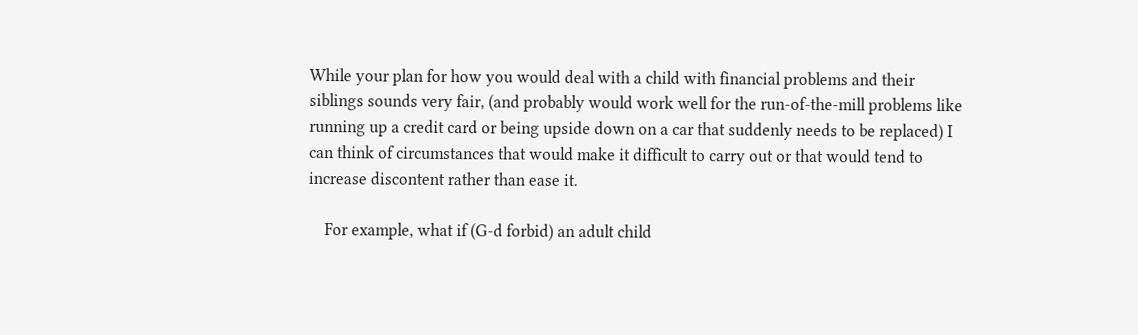While your plan for how you would deal with a child with financial problems and their siblings sounds very fair, (and probably would work well for the run-of-the-mill problems like running up a credit card or being upside down on a car that suddenly needs to be replaced) I can think of circumstances that would make it difficult to carry out or that would tend to increase discontent rather than ease it.

    For example, what if (G-d forbid) an adult child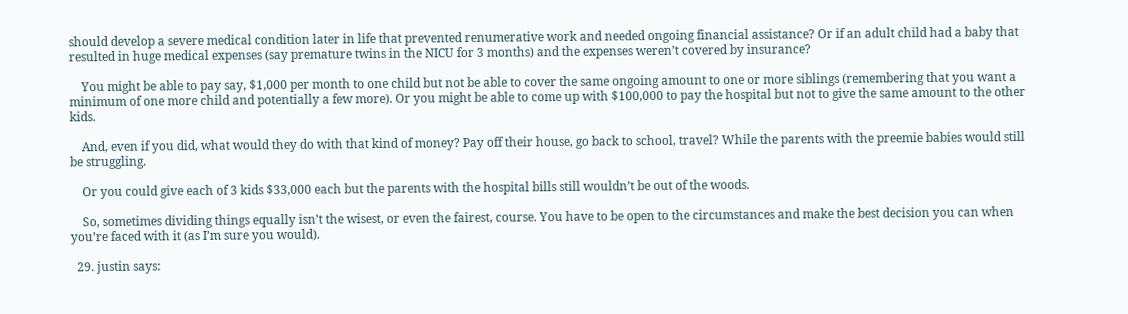should develop a severe medical condition later in life that prevented renumerative work and needed ongoing financial assistance? Or if an adult child had a baby that resulted in huge medical expenses (say premature twins in the NICU for 3 months) and the expenses weren’t covered by insurance?

    You might be able to pay say, $1,000 per month to one child but not be able to cover the same ongoing amount to one or more siblings (remembering that you want a minimum of one more child and potentially a few more). Or you might be able to come up with $100,000 to pay the hospital but not to give the same amount to the other kids.

    And, even if you did, what would they do with that kind of money? Pay off their house, go back to school, travel? While the parents with the preemie babies would still be struggling.

    Or you could give each of 3 kids $33,000 each but the parents with the hospital bills still wouldn’t be out of the woods.

    So, sometimes dividing things equally isn’t the wisest, or even the fairest, course. You have to be open to the circumstances and make the best decision you can when you’re faced with it (as I’m sure you would).

  29. justin says: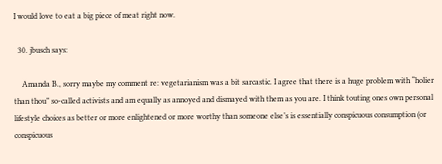I would love to eat a big piece of meat right now.

  30. jbusch says:

    Amanda B., sorry maybe my comment re: vegetarianism was a bit sarcastic. I agree that there is a huge problem with “holier than thou” so-called activists and am equally as annoyed and dismayed with them as you are. I think touting ones own personal lifestyle choices as better or more enlightened or more worthy than someone else’s is essentially conspicuous consumption (or conspicuous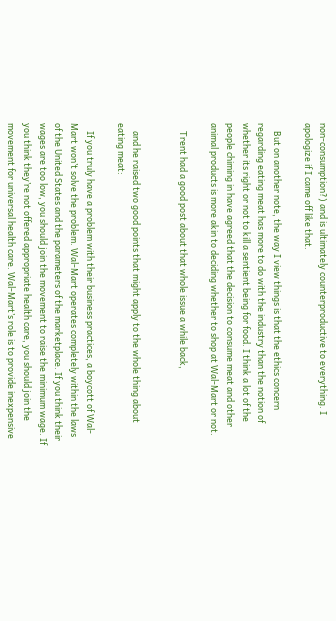non-consumption?) and is ultimately counterproductive to everything. I apologize if I came off like that.

    But on another note, the way I view things is that the ethics concern regarding eating meat has more to do with the industry than the notion of whether its right or not to kill a sentient being for food. I think a lot of the people chiming in have agreed that the decision to consume meat and other animal products is more akin to deciding whether to shop at Wal-Mart or not.

    Trent had a good post about that whole issue a while back,


    and he raised two good points that might apply to the whole thing about eating meat:

    If you truly have a problem with their business practices, a boycott of Wal-Mart won’t solve the problem. Wal-Mart operates completely within the laws of the United States and the parameters of the marketplace. If you think their wages are too low, you should join the movement to raise the minimum wage. If you think they’re not offered appropriate health care, you should join the movement for universal health care. Wal-Mart’s role is to provide inexpensive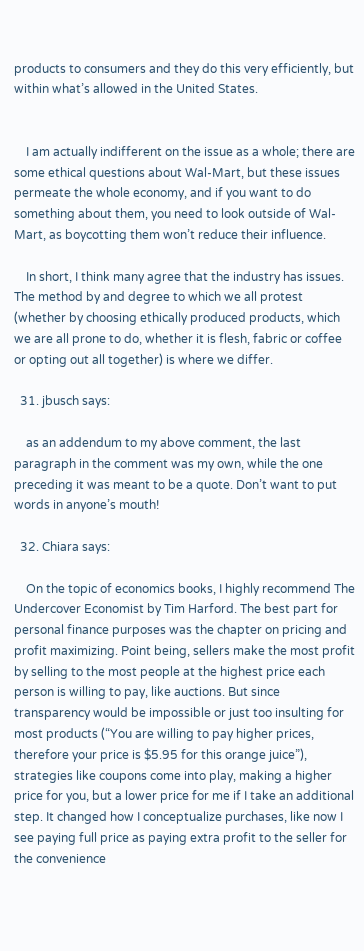products to consumers and they do this very efficiently, but within what’s allowed in the United States.


    I am actually indifferent on the issue as a whole; there are some ethical questions about Wal-Mart, but these issues permeate the whole economy, and if you want to do something about them, you need to look outside of Wal-Mart, as boycotting them won’t reduce their influence.

    In short, I think many agree that the industry has issues. The method by and degree to which we all protest (whether by choosing ethically produced products, which we are all prone to do, whether it is flesh, fabric or coffee or opting out all together) is where we differ.

  31. jbusch says:

    as an addendum to my above comment, the last paragraph in the comment was my own, while the one preceding it was meant to be a quote. Don’t want to put words in anyone’s mouth!

  32. Chiara says:

    On the topic of economics books, I highly recommend The Undercover Economist by Tim Harford. The best part for personal finance purposes was the chapter on pricing and profit maximizing. Point being, sellers make the most profit by selling to the most people at the highest price each person is willing to pay, like auctions. But since transparency would be impossible or just too insulting for most products (“You are willing to pay higher prices, therefore your price is $5.95 for this orange juice”), strategies like coupons come into play, making a higher price for you, but a lower price for me if I take an additional step. It changed how I conceptualize purchases, like now I see paying full price as paying extra profit to the seller for the convenience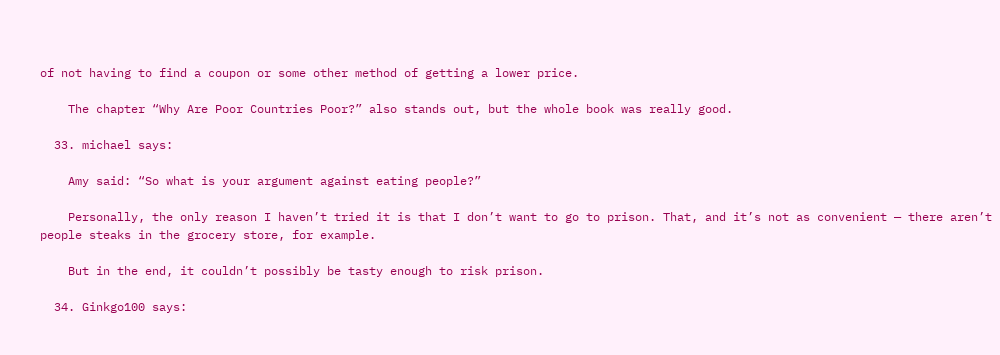of not having to find a coupon or some other method of getting a lower price.

    The chapter “Why Are Poor Countries Poor?” also stands out, but the whole book was really good.

  33. michael says:

    Amy said: “So what is your argument against eating people?”

    Personally, the only reason I haven’t tried it is that I don’t want to go to prison. That, and it’s not as convenient — there aren’t people steaks in the grocery store, for example.

    But in the end, it couldn’t possibly be tasty enough to risk prison.

  34. Ginkgo100 says: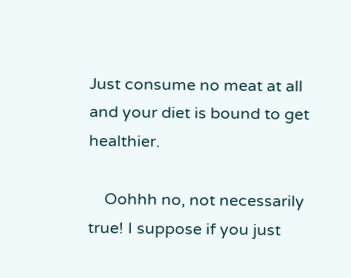Just consume no meat at all and your diet is bound to get healthier.

    Oohhh no, not necessarily true! I suppose if you just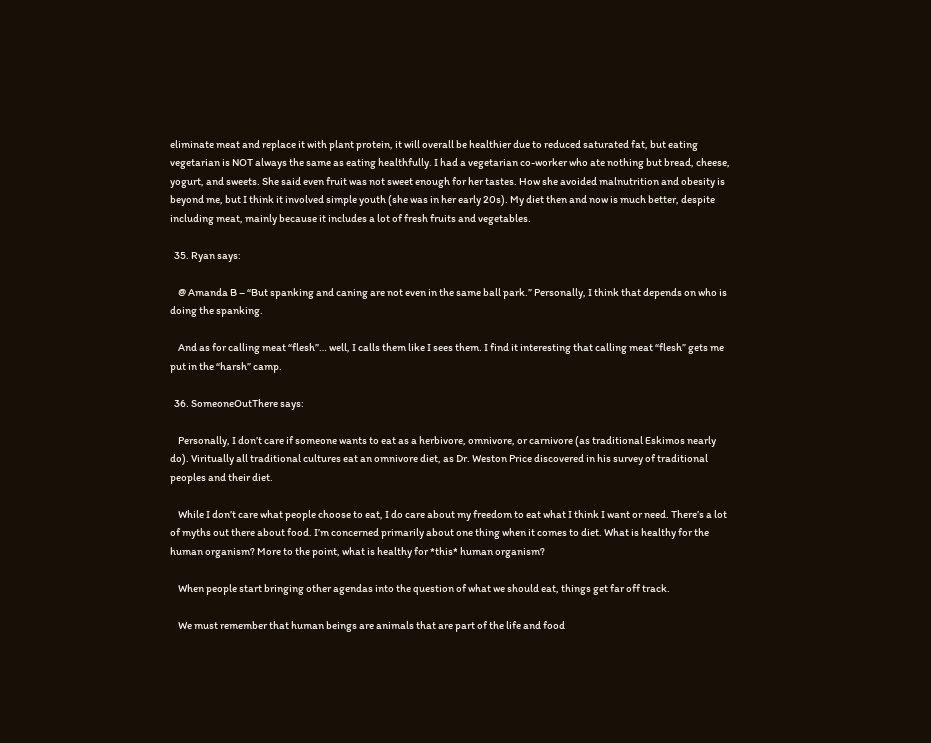eliminate meat and replace it with plant protein, it will overall be healthier due to reduced saturated fat, but eating vegetarian is NOT always the same as eating healthfully. I had a vegetarian co-worker who ate nothing but bread, cheese, yogurt, and sweets. She said even fruit was not sweet enough for her tastes. How she avoided malnutrition and obesity is beyond me, but I think it involved simple youth (she was in her early 20s). My diet then and now is much better, despite including meat, mainly because it includes a lot of fresh fruits and vegetables.

  35. Ryan says:

    @ Amanda B – “But spanking and caning are not even in the same ball park.” Personally, I think that depends on who is doing the spanking.

    And as for calling meat “flesh”… well, I calls them like I sees them. I find it interesting that calling meat “flesh” gets me put in the “harsh” camp.

  36. SomeoneOutThere says:

    Personally, I don’t care if someone wants to eat as a herbivore, omnivore, or carnivore (as traditional Eskimos nearly do). Viritually all traditional cultures eat an omnivore diet, as Dr. Weston Price discovered in his survey of traditional peoples and their diet.

    While I don’t care what people choose to eat, I do care about my freedom to eat what I think I want or need. There’s a lot of myths out there about food. I’m concerned primarily about one thing when it comes to diet. What is healthy for the human organism? More to the point, what is healthy for *this* human organism?

    When people start bringing other agendas into the question of what we should eat, things get far off track.

    We must remember that human beings are animals that are part of the life and food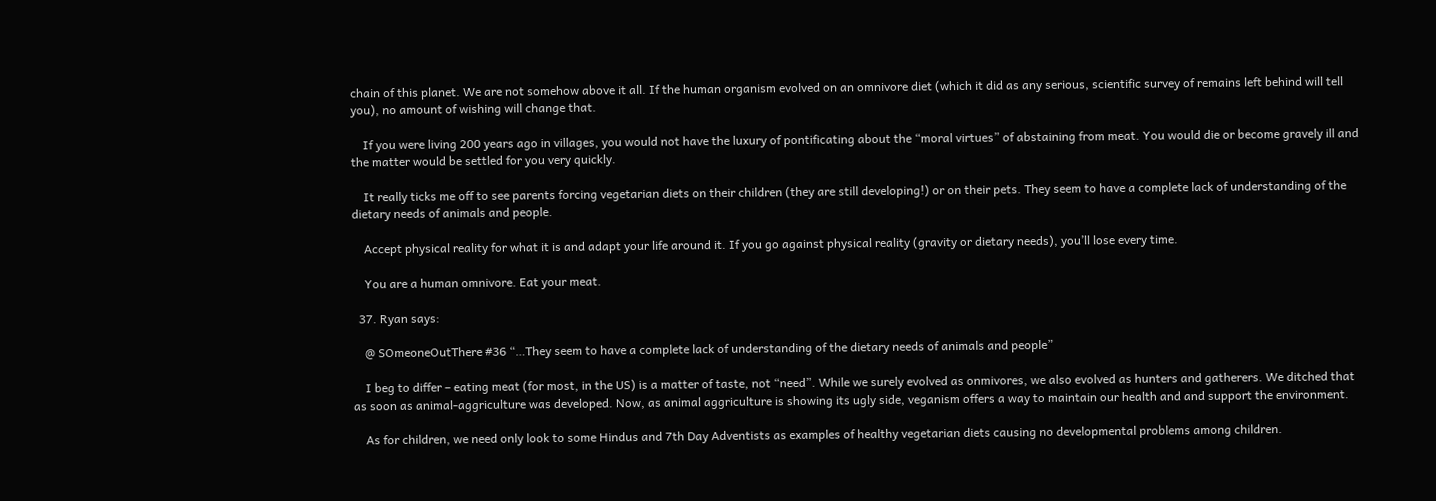chain of this planet. We are not somehow above it all. If the human organism evolved on an omnivore diet (which it did as any serious, scientific survey of remains left behind will tell you), no amount of wishing will change that.

    If you were living 200 years ago in villages, you would not have the luxury of pontificating about the “moral virtues” of abstaining from meat. You would die or become gravely ill and the matter would be settled for you very quickly.

    It really ticks me off to see parents forcing vegetarian diets on their children (they are still developing!) or on their pets. They seem to have a complete lack of understanding of the dietary needs of animals and people.

    Accept physical reality for what it is and adapt your life around it. If you go against physical reality (gravity or dietary needs), you’ll lose every time.

    You are a human omnivore. Eat your meat.

  37. Ryan says:

    @ SOmeoneOutThere #36 “…They seem to have a complete lack of understanding of the dietary needs of animals and people”

    I beg to differ – eating meat (for most, in the US) is a matter of taste, not “need”. While we surely evolved as onmivores, we also evolved as hunters and gatherers. We ditched that as soon as animal-aggriculture was developed. Now, as animal aggriculture is showing its ugly side, veganism offers a way to maintain our health and and support the environment.

    As for children, we need only look to some Hindus and 7th Day Adventists as examples of healthy vegetarian diets causing no developmental problems among children.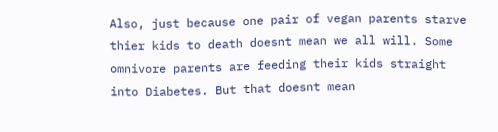Also, just because one pair of vegan parents starve thier kids to death doesnt mean we all will. Some omnivore parents are feeding their kids straight into Diabetes. But that doesnt mean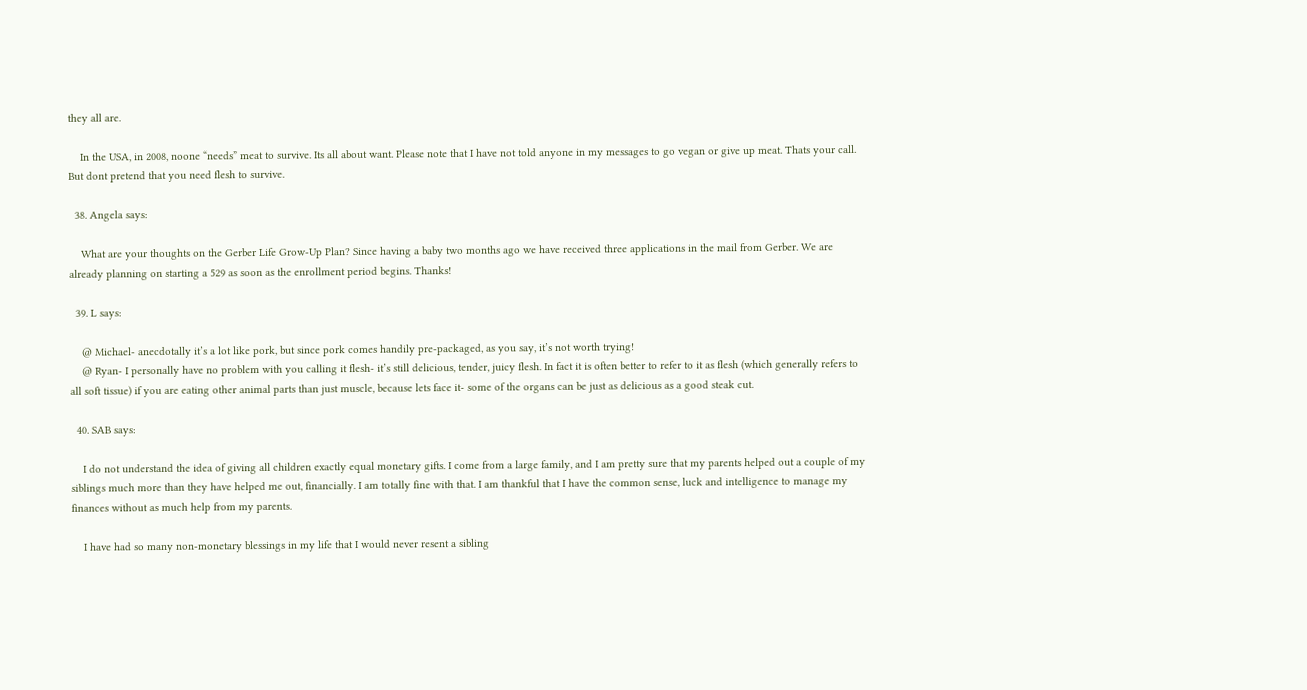they all are.

    In the USA, in 2008, noone “needs” meat to survive. Its all about want. Please note that I have not told anyone in my messages to go vegan or give up meat. Thats your call. But dont pretend that you need flesh to survive.

  38. Angela says:

    What are your thoughts on the Gerber Life Grow-Up Plan? Since having a baby two months ago we have received three applications in the mail from Gerber. We are already planning on starting a 529 as soon as the enrollment period begins. Thanks!

  39. L says:

    @ Michael- anecdotally it’s a lot like pork, but since pork comes handily pre-packaged, as you say, it’s not worth trying!
    @ Ryan- I personally have no problem with you calling it flesh- it’s still delicious, tender, juicy flesh. In fact it is often better to refer to it as flesh (which generally refers to all soft tissue) if you are eating other animal parts than just muscle, because lets face it- some of the organs can be just as delicious as a good steak cut.

  40. SAB says:

    I do not understand the idea of giving all children exactly equal monetary gifts. I come from a large family, and I am pretty sure that my parents helped out a couple of my siblings much more than they have helped me out, financially. I am totally fine with that. I am thankful that I have the common sense, luck and intelligence to manage my finances without as much help from my parents.

    I have had so many non-monetary blessings in my life that I would never resent a sibling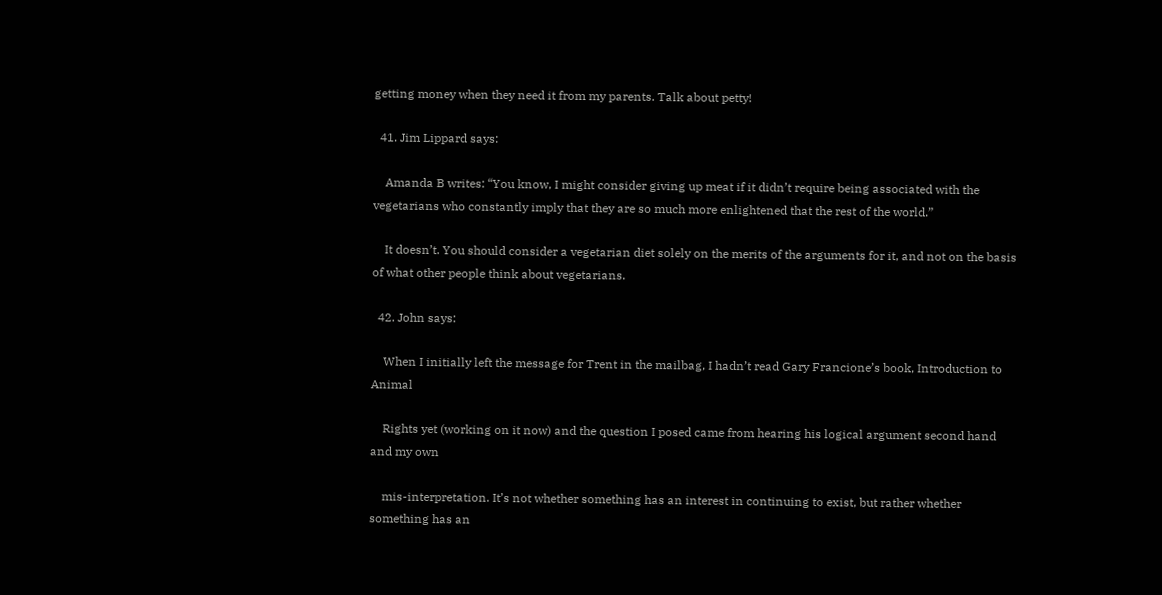getting money when they need it from my parents. Talk about petty!

  41. Jim Lippard says:

    Amanda B writes: “You know, I might consider giving up meat if it didn’t require being associated with the vegetarians who constantly imply that they are so much more enlightened that the rest of the world.”

    It doesn’t. You should consider a vegetarian diet solely on the merits of the arguments for it, and not on the basis of what other people think about vegetarians.

  42. John says:

    When I initially left the message for Trent in the mailbag, I hadn’t read Gary Francione’s book, Introduction to Animal

    Rights yet (working on it now) and the question I posed came from hearing his logical argument second hand and my own

    mis-interpretation. It’s not whether something has an interest in continuing to exist, but rather whether something has an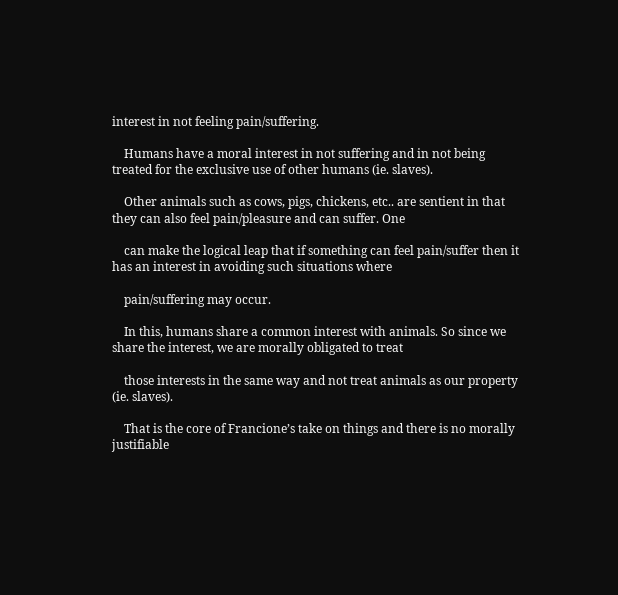interest in not feeling pain/suffering.

    Humans have a moral interest in not suffering and in not being treated for the exclusive use of other humans (ie. slaves).

    Other animals such as cows, pigs, chickens, etc.. are sentient in that they can also feel pain/pleasure and can suffer. One

    can make the logical leap that if something can feel pain/suffer then it has an interest in avoiding such situations where

    pain/suffering may occur.

    In this, humans share a common interest with animals. So since we share the interest, we are morally obligated to treat

    those interests in the same way and not treat animals as our property (ie. slaves).

    That is the core of Francione’s take on things and there is no morally justifiable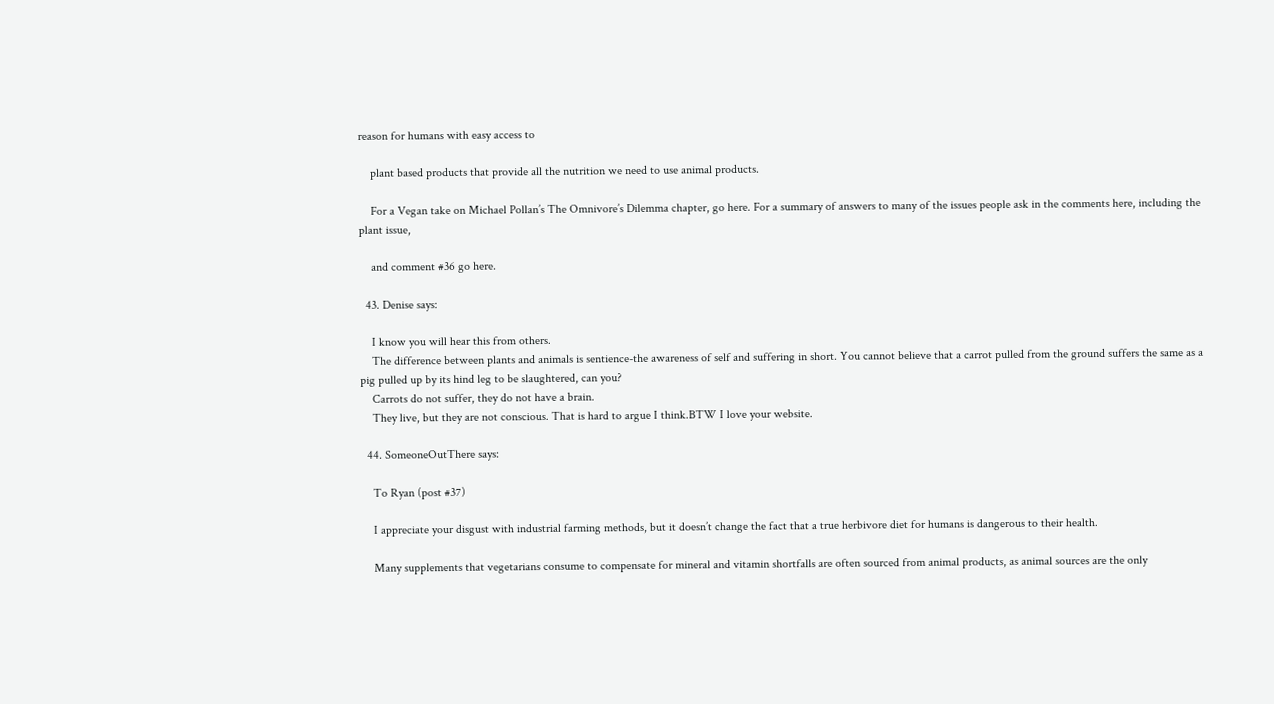reason for humans with easy access to

    plant based products that provide all the nutrition we need to use animal products.

    For a Vegan take on Michael Pollan’s The Omnivore’s Dilemma chapter, go here. For a summary of answers to many of the issues people ask in the comments here, including the plant issue,

    and comment #36 go here.

  43. Denise says:

    I know you will hear this from others.
    The difference between plants and animals is sentience-the awareness of self and suffering in short. You cannot believe that a carrot pulled from the ground suffers the same as a pig pulled up by its hind leg to be slaughtered, can you?
    Carrots do not suffer, they do not have a brain.
    They live, but they are not conscious. That is hard to argue I think.BTW I love your website.

  44. SomeoneOutThere says:

    To Ryan (post #37)

    I appreciate your disgust with industrial farming methods, but it doesn’t change the fact that a true herbivore diet for humans is dangerous to their health.

    Many supplements that vegetarians consume to compensate for mineral and vitamin shortfalls are often sourced from animal products, as animal sources are the only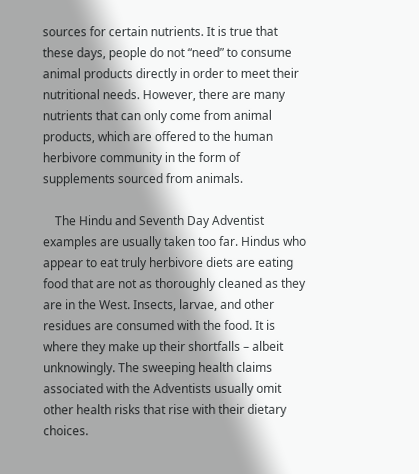sources for certain nutrients. It is true that these days, people do not “need” to consume animal products directly in order to meet their nutritional needs. However, there are many nutrients that can only come from animal products, which are offered to the human herbivore community in the form of supplements sourced from animals.

    The Hindu and Seventh Day Adventist examples are usually taken too far. Hindus who appear to eat truly herbivore diets are eating food that are not as thoroughly cleaned as they are in the West. Insects, larvae, and other residues are consumed with the food. It is where they make up their shortfalls – albeit unknowingly. The sweeping health claims associated with the Adventists usually omit other health risks that rise with their dietary choices.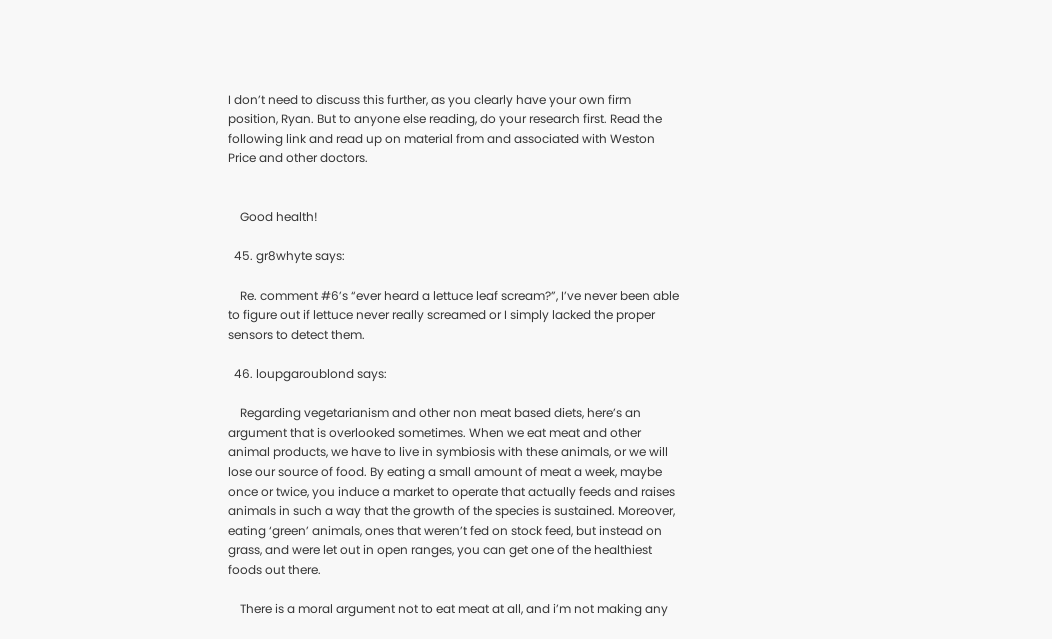I don’t need to discuss this further, as you clearly have your own firm position, Ryan. But to anyone else reading, do your research first. Read the following link and read up on material from and associated with Weston Price and other doctors.


    Good health!

  45. gr8whyte says:

    Re. comment #6’s “ever heard a lettuce leaf scream?”, I’ve never been able to figure out if lettuce never really screamed or I simply lacked the proper sensors to detect them.

  46. loupgaroublond says:

    Regarding vegetarianism and other non meat based diets, here’s an argument that is overlooked sometimes. When we eat meat and other animal products, we have to live in symbiosis with these animals, or we will lose our source of food. By eating a small amount of meat a week, maybe once or twice, you induce a market to operate that actually feeds and raises animals in such a way that the growth of the species is sustained. Moreover, eating ‘green’ animals, ones that weren’t fed on stock feed, but instead on grass, and were let out in open ranges, you can get one of the healthiest foods out there.

    There is a moral argument not to eat meat at all, and i’m not making any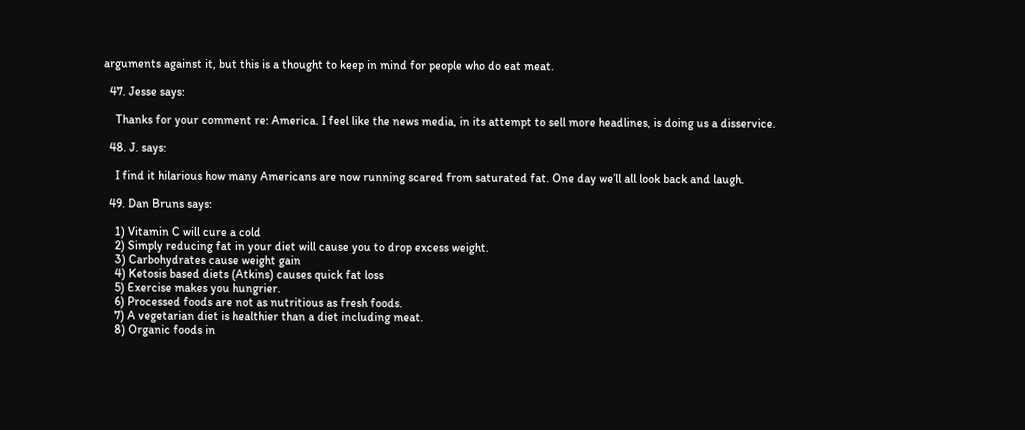arguments against it, but this is a thought to keep in mind for people who do eat meat.

  47. Jesse says:

    Thanks for your comment re: America. I feel like the news media, in its attempt to sell more headlines, is doing us a disservice.

  48. J. says:

    I find it hilarious how many Americans are now running scared from saturated fat. One day we’ll all look back and laugh.

  49. Dan Bruns says:

    1) Vitamin C will cure a cold
    2) Simply reducing fat in your diet will cause you to drop excess weight.
    3) Carbohydrates cause weight gain
    4) Ketosis based diets (Atkins) causes quick fat loss
    5) Exercise makes you hungrier.
    6) Processed foods are not as nutritious as fresh foods.
    7) A vegetarian diet is healthier than a diet including meat.
    8) Organic foods in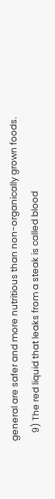general are safer and more nutritious than non-organically grown foods.
    9) The red liquid that leaks from a steak is called blood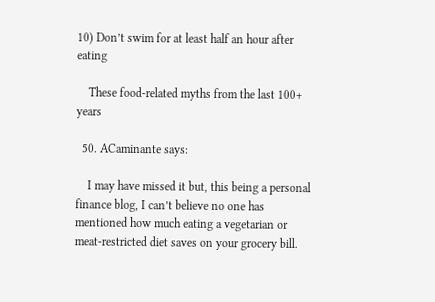10) Don’t swim for at least half an hour after eating

    These food-related myths from the last 100+ years

  50. ACaminante says:

    I may have missed it but, this being a personal finance blog, I can’t believe no one has mentioned how much eating a vegetarian or meat-restricted diet saves on your grocery bill.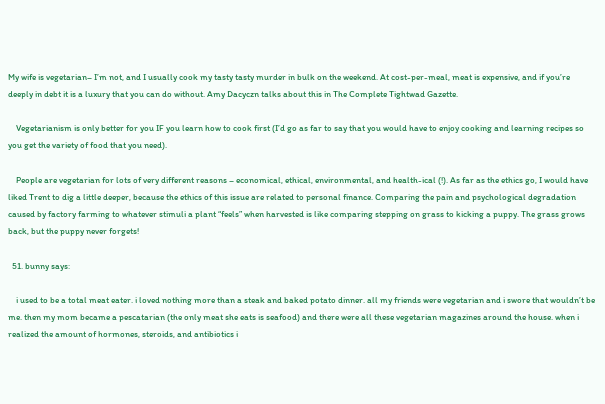My wife is vegetarian– I’m not, and I usually cook my tasty tasty murder in bulk on the weekend. At cost-per-meal, meat is expensive, and if you’re deeply in debt it is a luxury that you can do without. Amy Dacyczn talks about this in The Complete Tightwad Gazette.

    Vegetarianism is only better for you IF you learn how to cook first (I’d go as far to say that you would have to enjoy cooking and learning recipes so you get the variety of food that you need).

    People are vegetarian for lots of very different reasons – economical, ethical, environmental, and health-ical (!). As far as the ethics go, I would have liked Trent to dig a little deeper, because the ethics of this issue are related to personal finance. Comparing the pain and psychological degradation caused by factory farming to whatever stimuli a plant “feels” when harvested is like comparing stepping on grass to kicking a puppy. The grass grows back, but the puppy never forgets!

  51. bunny says:

    i used to be a total meat eater. i loved nothing more than a steak and baked potato dinner. all my friends were vegetarian and i swore that wouldn’t be me. then my mom became a pescatarian (the only meat she eats is seafood) and there were all these vegetarian magazines around the house. when i realized the amount of hormones, steroids, and antibiotics i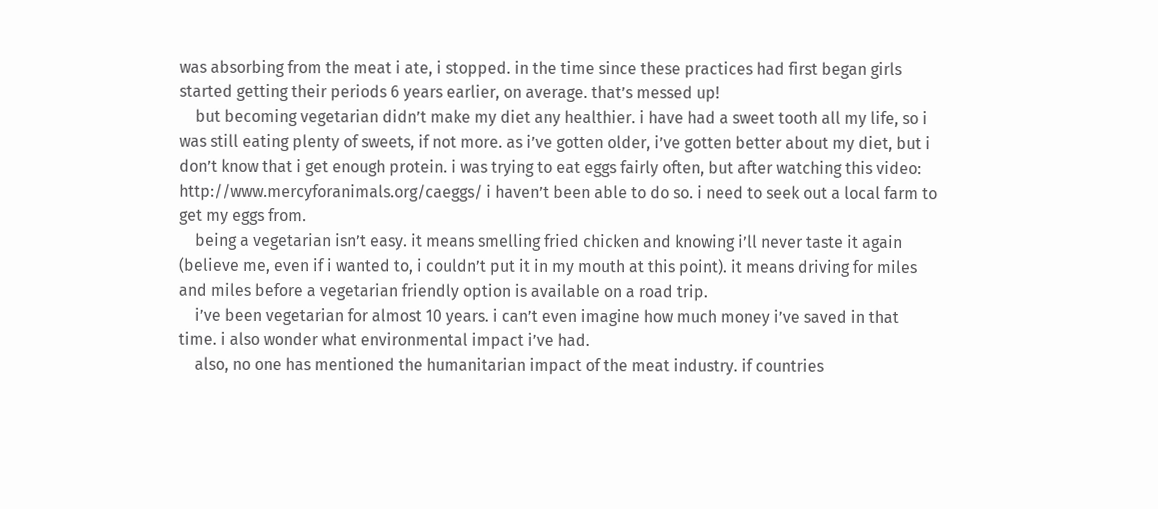was absorbing from the meat i ate, i stopped. in the time since these practices had first began girls started getting their periods 6 years earlier, on average. that’s messed up!
    but becoming vegetarian didn’t make my diet any healthier. i have had a sweet tooth all my life, so i was still eating plenty of sweets, if not more. as i’ve gotten older, i’ve gotten better about my diet, but i don’t know that i get enough protein. i was trying to eat eggs fairly often, but after watching this video: http://www.mercyforanimals.org/caeggs/ i haven’t been able to do so. i need to seek out a local farm to get my eggs from.
    being a vegetarian isn’t easy. it means smelling fried chicken and knowing i’ll never taste it again (believe me, even if i wanted to, i couldn’t put it in my mouth at this point). it means driving for miles and miles before a vegetarian friendly option is available on a road trip.
    i’ve been vegetarian for almost 10 years. i can’t even imagine how much money i’ve saved in that time. i also wonder what environmental impact i’ve had.
    also, no one has mentioned the humanitarian impact of the meat industry. if countries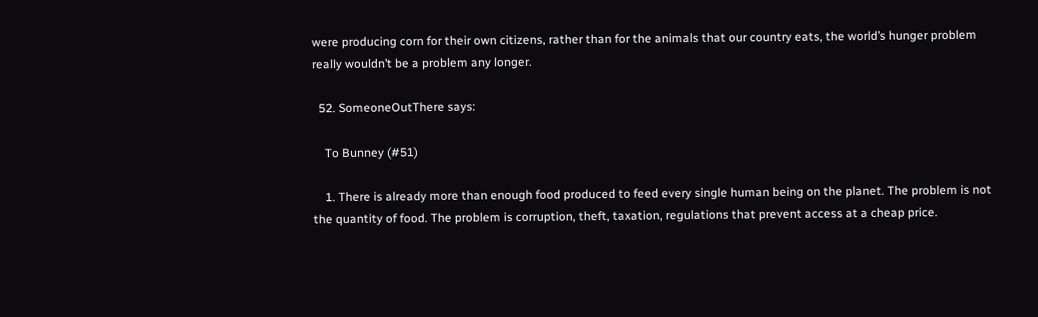were producing corn for their own citizens, rather than for the animals that our country eats, the world’s hunger problem really wouldn’t be a problem any longer.

  52. SomeoneOutThere says:

    To Bunney (#51)

    1. There is already more than enough food produced to feed every single human being on the planet. The problem is not the quantity of food. The problem is corruption, theft, taxation, regulations that prevent access at a cheap price.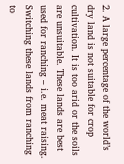2. A large percentage of the world’s dry land is not suitable for crop cultivation. It is too arid or the soils are unsuitable. These lands are best used for ranching – i.e. meat raising. Switching these lands from ranching to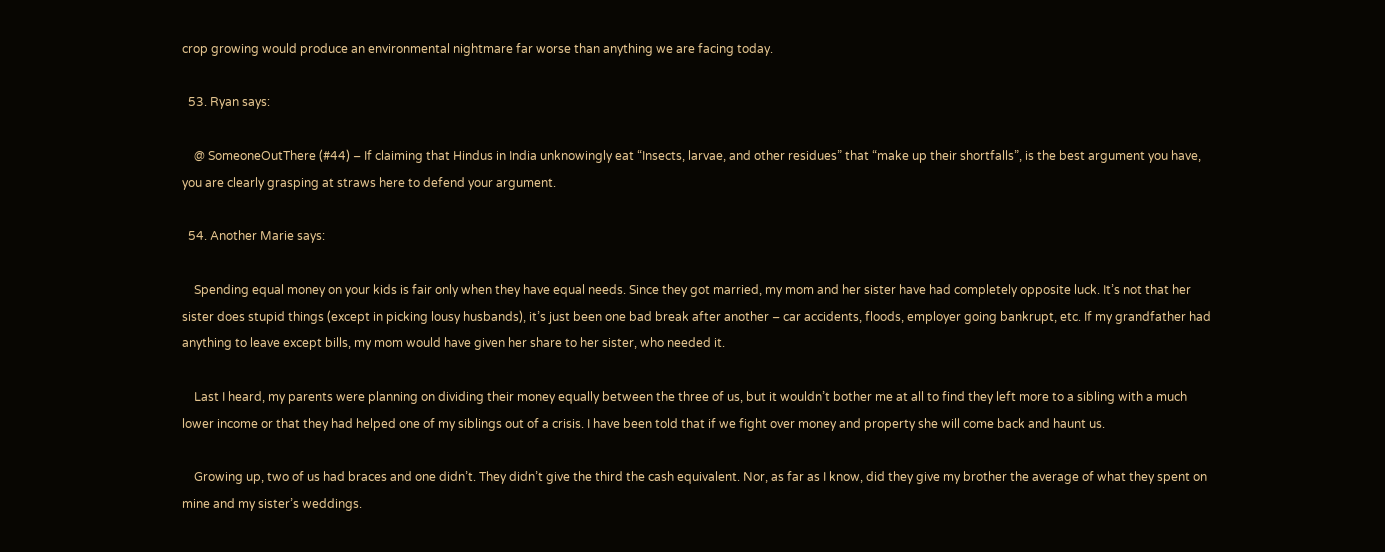crop growing would produce an environmental nightmare far worse than anything we are facing today.

  53. Ryan says:

    @ SomeoneOutThere (#44) – If claiming that Hindus in India unknowingly eat “Insects, larvae, and other residues” that “make up their shortfalls”, is the best argument you have, you are clearly grasping at straws here to defend your argument.

  54. Another Marie says:

    Spending equal money on your kids is fair only when they have equal needs. Since they got married, my mom and her sister have had completely opposite luck. It’s not that her sister does stupid things (except in picking lousy husbands), it’s just been one bad break after another – car accidents, floods, employer going bankrupt, etc. If my grandfather had anything to leave except bills, my mom would have given her share to her sister, who needed it.

    Last I heard, my parents were planning on dividing their money equally between the three of us, but it wouldn’t bother me at all to find they left more to a sibling with a much lower income or that they had helped one of my siblings out of a crisis. I have been told that if we fight over money and property she will come back and haunt us.

    Growing up, two of us had braces and one didn’t. They didn’t give the third the cash equivalent. Nor, as far as I know, did they give my brother the average of what they spent on mine and my sister’s weddings.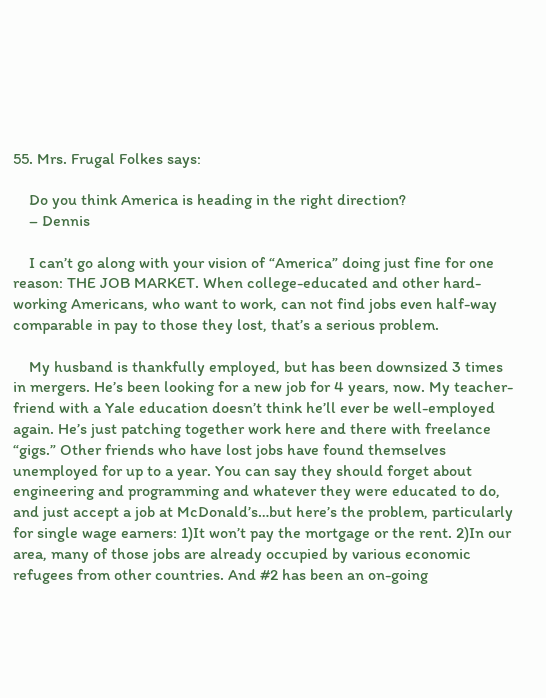55. Mrs. Frugal Folkes says:

    Do you think America is heading in the right direction?
    – Dennis

    I can’t go along with your vision of “America” doing just fine for one reason: THE JOB MARKET. When college-educated and other hard-working Americans, who want to work, can not find jobs even half-way comparable in pay to those they lost, that’s a serious problem.

    My husband is thankfully employed, but has been downsized 3 times in mergers. He’s been looking for a new job for 4 years, now. My teacher-friend with a Yale education doesn’t think he’ll ever be well-employed again. He’s just patching together work here and there with freelance “gigs.” Other friends who have lost jobs have found themselves unemployed for up to a year. You can say they should forget about engineering and programming and whatever they were educated to do, and just accept a job at McDonald’s…but here’s the problem, particularly for single wage earners: 1)It won’t pay the mortgage or the rent. 2)In our area, many of those jobs are already occupied by various economic refugees from other countries. And #2 has been an on-going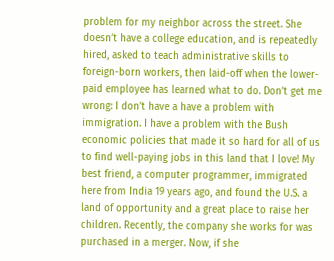problem for my neighbor across the street. She doesn’t have a college education, and is repeatedly hired, asked to teach administrative skills to foreign-born workers, then laid-off when the lower-paid employee has learned what to do. Don’t get me wrong: I don’t have a have a problem with immigration. I have a problem with the Bush economic policies that made it so hard for all of us to find well-paying jobs in this land that I love! My best friend, a computer programmer, immigrated here from India 19 years ago, and found the U.S. a land of opportunity and a great place to raise her children. Recently, the company she works for was purchased in a merger. Now, if she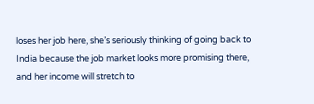loses her job here, she’s seriously thinking of going back to India because the job market looks more promising there, and her income will stretch to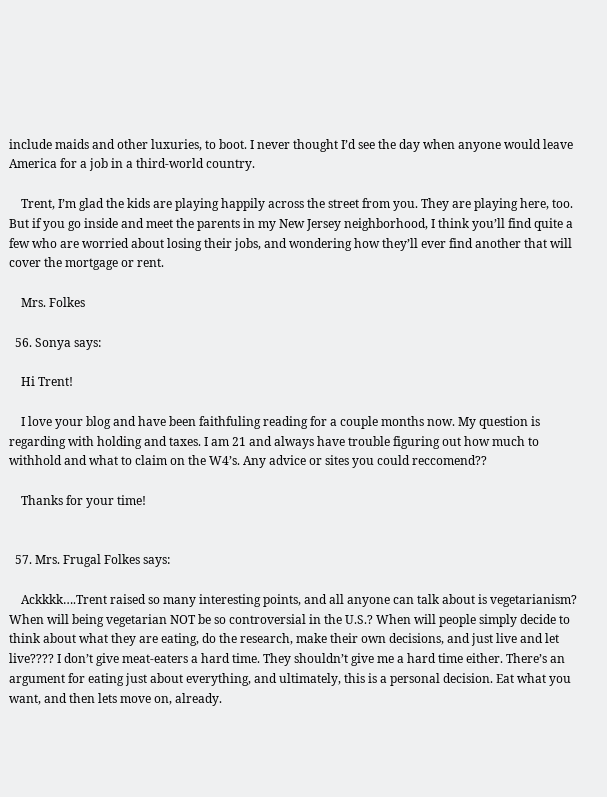include maids and other luxuries, to boot. I never thought I’d see the day when anyone would leave America for a job in a third-world country.

    Trent, I’m glad the kids are playing happily across the street from you. They are playing here, too. But if you go inside and meet the parents in my New Jersey neighborhood, I think you’ll find quite a few who are worried about losing their jobs, and wondering how they’ll ever find another that will cover the mortgage or rent.

    Mrs. Folkes

  56. Sonya says:

    Hi Trent!

    I love your blog and have been faithfuling reading for a couple months now. My question is regarding with holding and taxes. I am 21 and always have trouble figuring out how much to withhold and what to claim on the W4’s. Any advice or sites you could reccomend??

    Thanks for your time!


  57. Mrs. Frugal Folkes says:

    Ackkkk….Trent raised so many interesting points, and all anyone can talk about is vegetarianism? When will being vegetarian NOT be so controversial in the U.S.? When will people simply decide to think about what they are eating, do the research, make their own decisions, and just live and let live???? I don’t give meat-eaters a hard time. They shouldn’t give me a hard time either. There’s an argument for eating just about everything, and ultimately, this is a personal decision. Eat what you want, and then lets move on, already.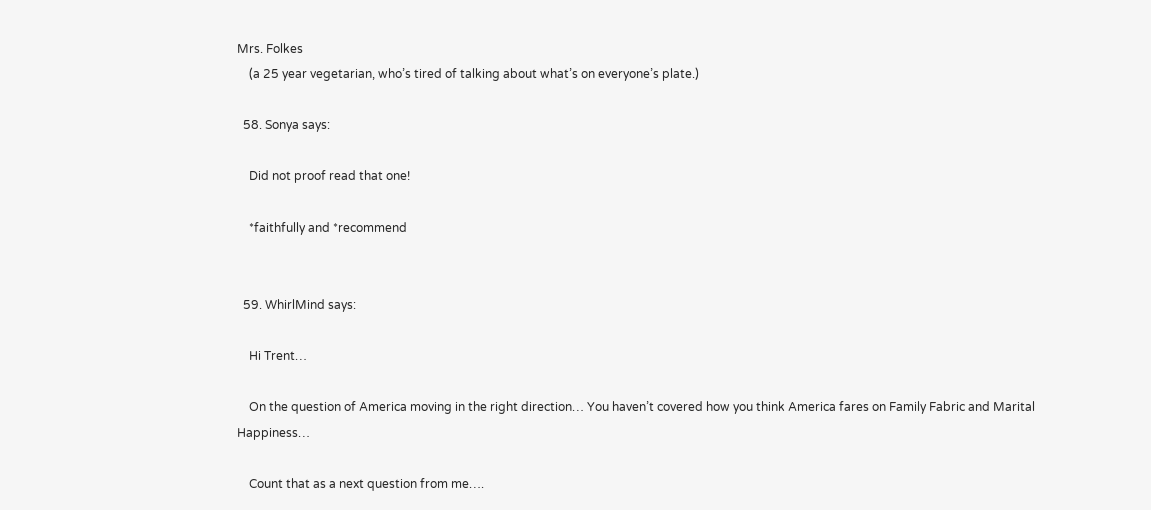Mrs. Folkes
    (a 25 year vegetarian, who’s tired of talking about what’s on everyone’s plate.)

  58. Sonya says:

    Did not proof read that one!

    *faithfully and *recommend


  59. WhirlMind says:

    Hi Trent…

    On the question of America moving in the right direction… You haven’t covered how you think America fares on Family Fabric and Marital Happiness…

    Count that as a next question from me….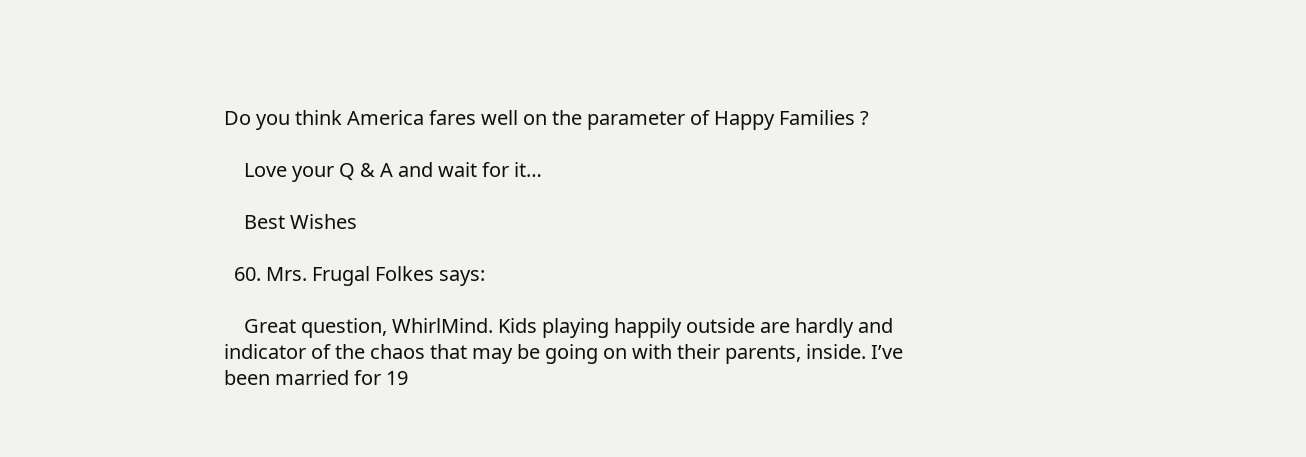Do you think America fares well on the parameter of Happy Families ?

    Love your Q & A and wait for it…

    Best Wishes

  60. Mrs. Frugal Folkes says:

    Great question, WhirlMind. Kids playing happily outside are hardly and indicator of the chaos that may be going on with their parents, inside. I’ve been married for 19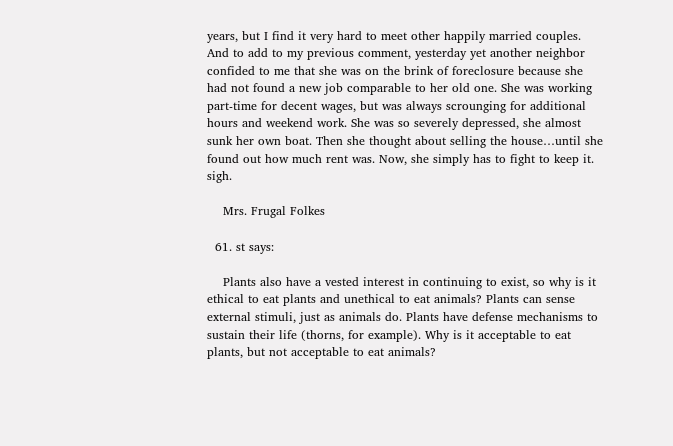years, but I find it very hard to meet other happily married couples. And to add to my previous comment, yesterday yet another neighbor confided to me that she was on the brink of foreclosure because she had not found a new job comparable to her old one. She was working part-time for decent wages, but was always scrounging for additional hours and weekend work. She was so severely depressed, she almost sunk her own boat. Then she thought about selling the house…until she found out how much rent was. Now, she simply has to fight to keep it. sigh.

    Mrs. Frugal Folkes

  61. st says:

    Plants also have a vested interest in continuing to exist, so why is it ethical to eat plants and unethical to eat animals? Plants can sense external stimuli, just as animals do. Plants have defense mechanisms to sustain their life (thorns, for example). Why is it acceptable to eat plants, but not acceptable to eat animals?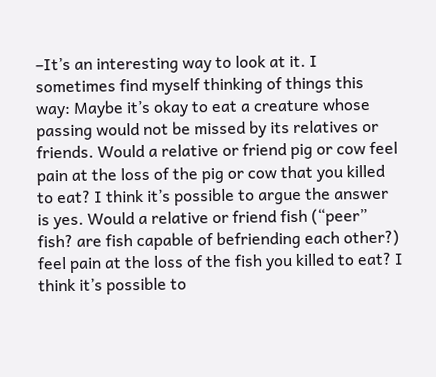–It’s an interesting way to look at it. I sometimes find myself thinking of things this way: Maybe it’s okay to eat a creature whose passing would not be missed by its relatives or friends. Would a relative or friend pig or cow feel pain at the loss of the pig or cow that you killed to eat? I think it’s possible to argue the answer is yes. Would a relative or friend fish (“peer” fish? are fish capable of befriending each other?) feel pain at the loss of the fish you killed to eat? I think it’s possible to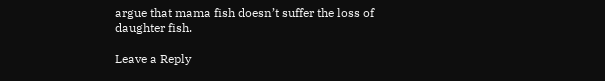argue that mama fish doesn’t suffer the loss of daughter fish.

Leave a Reply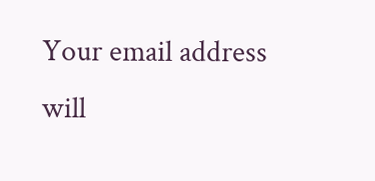Your email address will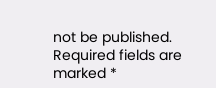not be published. Required fields are marked *